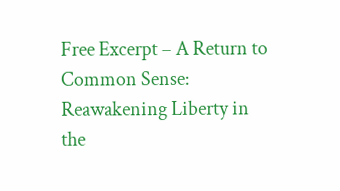Free Excerpt – A Return to Common Sense: Reawakening Liberty in the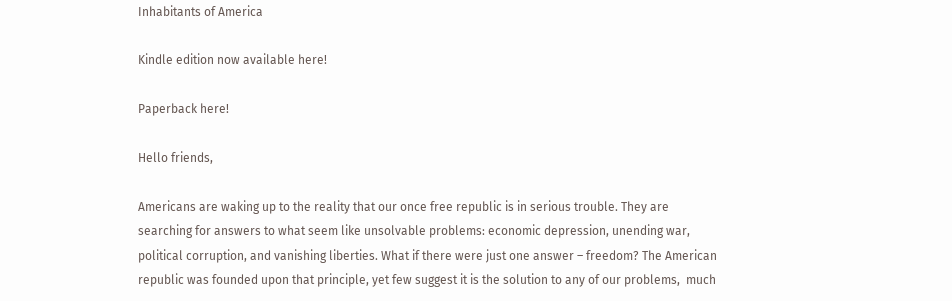Inhabitants of America

Kindle edition now available here!

Paperback here!

Hello friends,

Americans are waking up to the reality that our once free republic is in serious trouble. They are searching for answers to what seem like unsolvable problems: economic depression, unending war, political corruption, and vanishing liberties. What if there were just one answer – freedom? The American republic was founded upon that principle, yet few suggest it is the solution to any of our problems,  much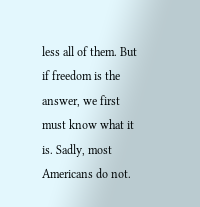less all of them. But if freedom is the answer, we first must know what it is. Sadly, most Americans do not.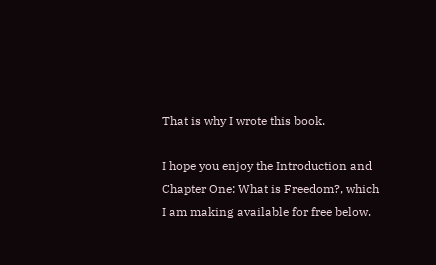That is why I wrote this book.

I hope you enjoy the Introduction and Chapter One: What is Freedom?, which I am making available for free below.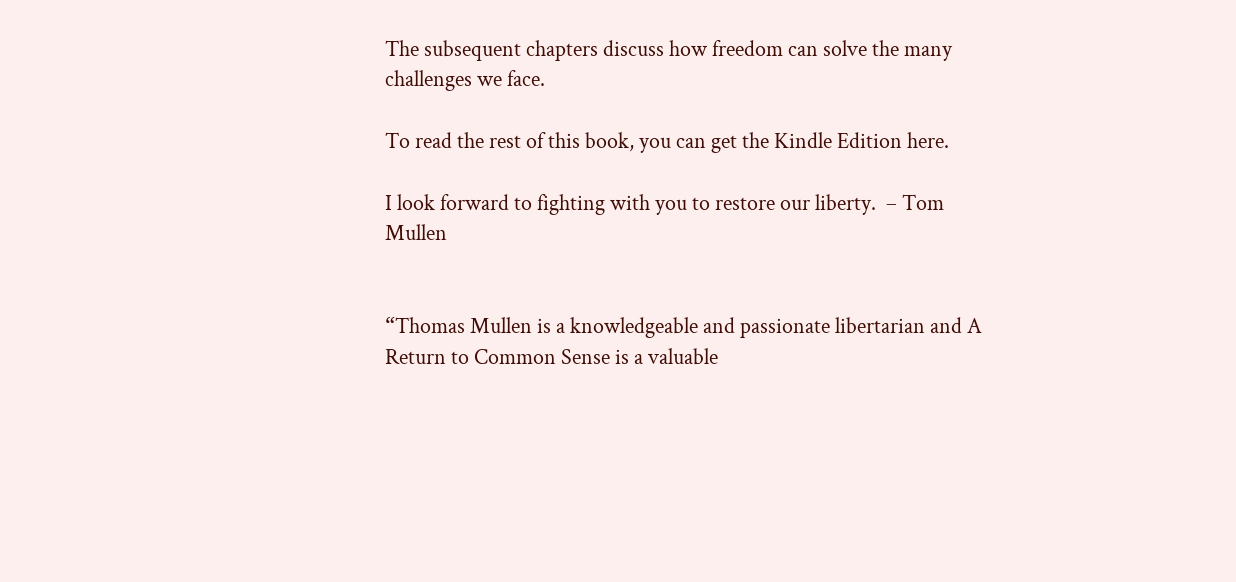The subsequent chapters discuss how freedom can solve the many challenges we face.

To read the rest of this book, you can get the Kindle Edition here.

I look forward to fighting with you to restore our liberty.  – Tom Mullen


“Thomas Mullen is a knowledgeable and passionate libertarian and A Return to Common Sense is a valuable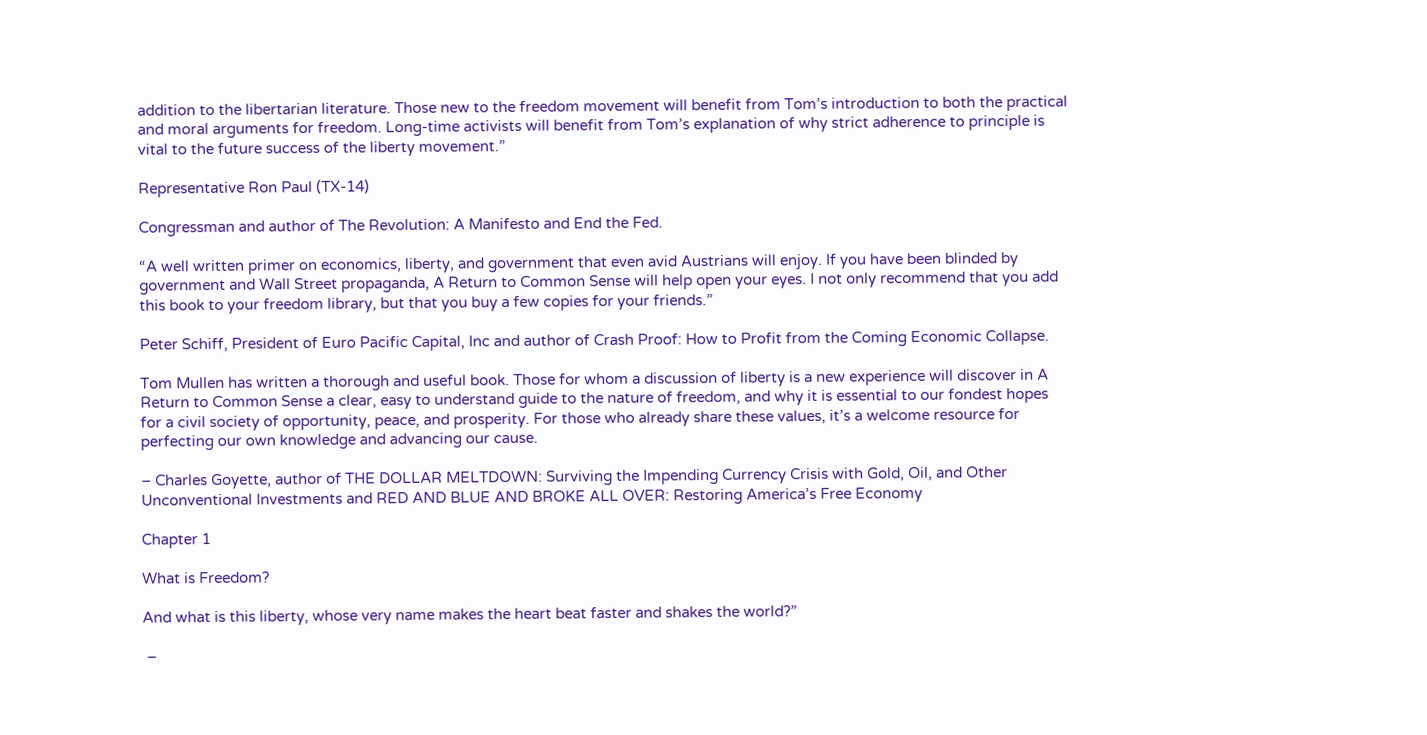addition to the libertarian literature. Those new to the freedom movement will benefit from Tom’s introduction to both the practical and moral arguments for freedom. Long-time activists will benefit from Tom’s explanation of why strict adherence to principle is vital to the future success of the liberty movement.”

Representative Ron Paul (TX-14)

Congressman and author of The Revolution: A Manifesto and End the Fed.

“A well written primer on economics, liberty, and government that even avid Austrians will enjoy. If you have been blinded by government and Wall Street propaganda, A Return to Common Sense will help open your eyes. I not only recommend that you add this book to your freedom library, but that you buy a few copies for your friends.”

Peter Schiff, President of Euro Pacific Capital, Inc and author of Crash Proof: How to Profit from the Coming Economic Collapse.

Tom Mullen has written a thorough and useful book. Those for whom a discussion of liberty is a new experience will discover in A Return to Common Sense a clear, easy to understand guide to the nature of freedom, and why it is essential to our fondest hopes for a civil society of opportunity, peace, and prosperity. For those who already share these values, it’s a welcome resource for perfecting our own knowledge and advancing our cause.

– Charles Goyette, author of THE DOLLAR MELTDOWN: Surviving the Impending Currency Crisis with Gold, Oil, and Other Unconventional Investments and RED AND BLUE AND BROKE ALL OVER: Restoring America’s Free Economy

Chapter 1

What is Freedom?

And what is this liberty, whose very name makes the heart beat faster and shakes the world?”

 –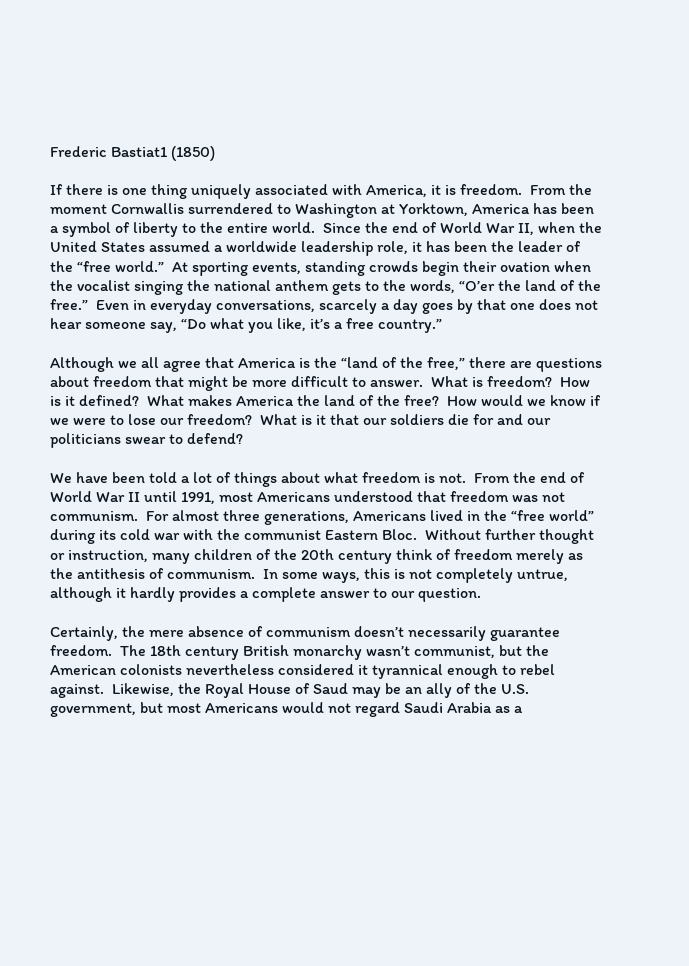Frederic Bastiat1 (1850)

If there is one thing uniquely associated with America, it is freedom.  From the moment Cornwallis surrendered to Washington at Yorktown, America has been a symbol of liberty to the entire world.  Since the end of World War II, when the United States assumed a worldwide leadership role, it has been the leader of the “free world.”  At sporting events, standing crowds begin their ovation when the vocalist singing the national anthem gets to the words, “O’er the land of the free.”  Even in everyday conversations, scarcely a day goes by that one does not hear someone say, “Do what you like, it’s a free country.”

Although we all agree that America is the “land of the free,” there are questions about freedom that might be more difficult to answer.  What is freedom?  How is it defined?  What makes America the land of the free?  How would we know if we were to lose our freedom?  What is it that our soldiers die for and our politicians swear to defend?

We have been told a lot of things about what freedom is not.  From the end of World War II until 1991, most Americans understood that freedom was not communism.  For almost three generations, Americans lived in the “free world” during its cold war with the communist Eastern Bloc.  Without further thought or instruction, many children of the 20th century think of freedom merely as the antithesis of communism.  In some ways, this is not completely untrue, although it hardly provides a complete answer to our question.

Certainly, the mere absence of communism doesn’t necessarily guarantee freedom.  The 18th century British monarchy wasn’t communist, but the American colonists nevertheless considered it tyrannical enough to rebel against.  Likewise, the Royal House of Saud may be an ally of the U.S. government, but most Americans would not regard Saudi Arabia as a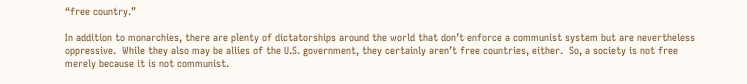“free country.”

In addition to monarchies, there are plenty of dictatorships around the world that don’t enforce a communist system but are nevertheless oppressive.  While they also may be allies of the U.S. government, they certainly aren’t free countries, either.  So, a society is not free merely because it is not communist.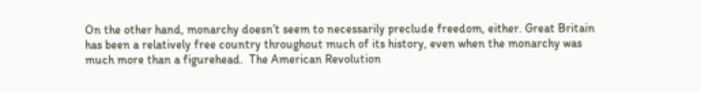On the other hand, monarchy doesn’t seem to necessarily preclude freedom, either. Great Britain has been a relatively free country throughout much of its history, even when the monarchy was much more than a figurehead.  The American Revolution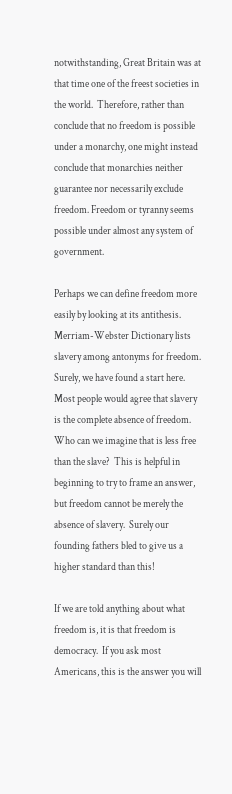notwithstanding, Great Britain was at that time one of the freest societies in the world.  Therefore, rather than conclude that no freedom is possible under a monarchy, one might instead conclude that monarchies neither guarantee nor necessarily exclude freedom. Freedom or tyranny seems possible under almost any system of government.

Perhaps we can define freedom more easily by looking at its antithesis.  Merriam-Webster Dictionary lists slavery among antonyms for freedom.  Surely, we have found a start here.  Most people would agree that slavery is the complete absence of freedom.  Who can we imagine that is less free than the slave?  This is helpful in beginning to try to frame an answer, but freedom cannot be merely the absence of slavery.  Surely our founding fathers bled to give us a higher standard than this!

If we are told anything about what freedom is, it is that freedom is democracy.  If you ask most Americans, this is the answer you will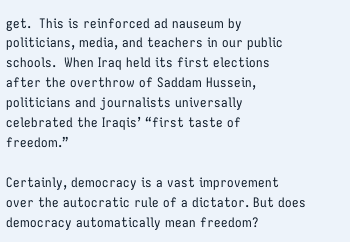get.  This is reinforced ad nauseum by politicians, media, and teachers in our public schools.  When Iraq held its first elections after the overthrow of Saddam Hussein, politicians and journalists universally celebrated the Iraqis’ “first taste of freedom.”

Certainly, democracy is a vast improvement over the autocratic rule of a dictator. But does democracy automatically mean freedom?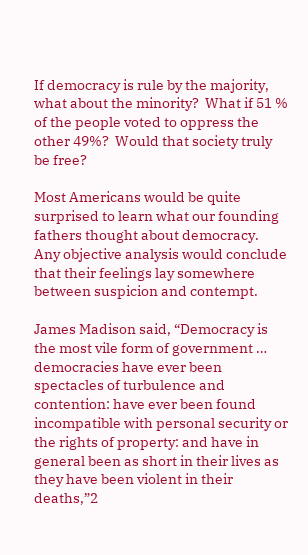If democracy is rule by the majority, what about the minority?  What if 51 % of the people voted to oppress the other 49%?  Would that society truly be free?

Most Americans would be quite surprised to learn what our founding fathers thought about democracy.  Any objective analysis would conclude that their feelings lay somewhere between suspicion and contempt.

James Madison said, “Democracy is the most vile form of government … democracies have ever been spectacles of turbulence and contention: have ever been found incompatible with personal security or the rights of property: and have in general been as short in their lives as they have been violent in their deaths,”2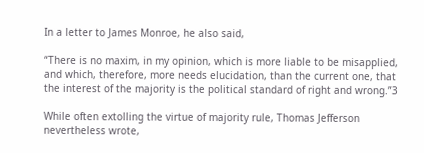In a letter to James Monroe, he also said,

“There is no maxim, in my opinion, which is more liable to be misapplied, and which, therefore, more needs elucidation, than the current one, that the interest of the majority is the political standard of right and wrong.”3

While often extolling the virtue of majority rule, Thomas Jefferson nevertheless wrote,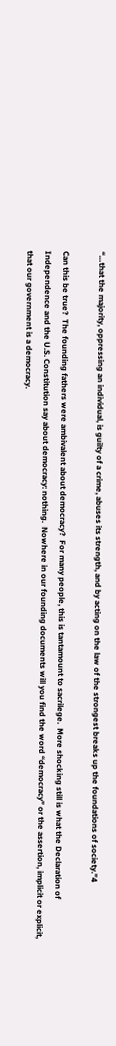“…that the majority, oppressing an individual, is guilty of a crime, abuses its strength, and by acting on the law of the strongest breaks up the foundations of society.”4

Can this be true?  The founding fathers were ambivalent about democracy?  For many people, this is tantamount to sacrilege.  More shocking still is what the Declaration of Independence and the U.S. Constitution say about democracy: nothing.  Nowhere in our founding documents will you find the word “democracy” or the assertion, implicit or explicit, that our government is a democracy.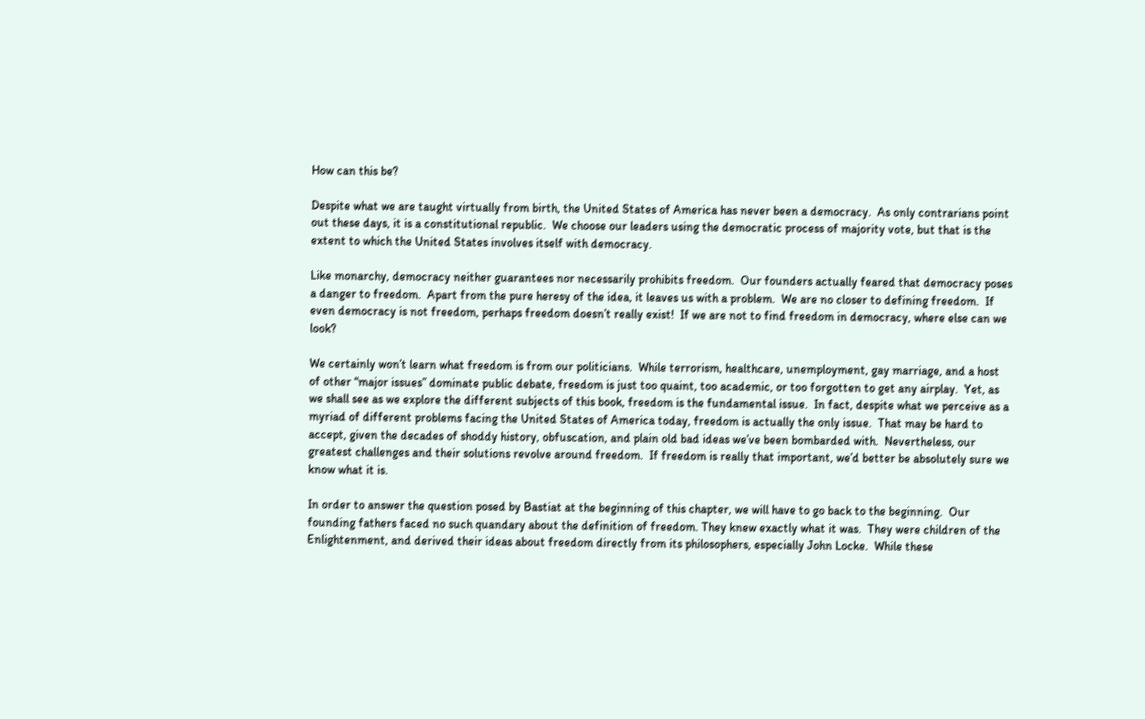How can this be?

Despite what we are taught virtually from birth, the United States of America has never been a democracy.  As only contrarians point out these days, it is a constitutional republic.  We choose our leaders using the democratic process of majority vote, but that is the extent to which the United States involves itself with democracy.

Like monarchy, democracy neither guarantees nor necessarily prohibits freedom.  Our founders actually feared that democracy poses a danger to freedom.  Apart from the pure heresy of the idea, it leaves us with a problem.  We are no closer to defining freedom.  If even democracy is not freedom, perhaps freedom doesn’t really exist!  If we are not to find freedom in democracy, where else can we look?

We certainly won’t learn what freedom is from our politicians.  While terrorism, healthcare, unemployment, gay marriage, and a host of other “major issues” dominate public debate, freedom is just too quaint, too academic, or too forgotten to get any airplay.  Yet, as we shall see as we explore the different subjects of this book, freedom is the fundamental issue.  In fact, despite what we perceive as a myriad of different problems facing the United States of America today, freedom is actually the only issue.  That may be hard to accept, given the decades of shoddy history, obfuscation, and plain old bad ideas we’ve been bombarded with.  Nevertheless, our greatest challenges and their solutions revolve around freedom.  If freedom is really that important, we’d better be absolutely sure we know what it is.

In order to answer the question posed by Bastiat at the beginning of this chapter, we will have to go back to the beginning.  Our founding fathers faced no such quandary about the definition of freedom. They knew exactly what it was.  They were children of the Enlightenment, and derived their ideas about freedom directly from its philosophers, especially John Locke.  While these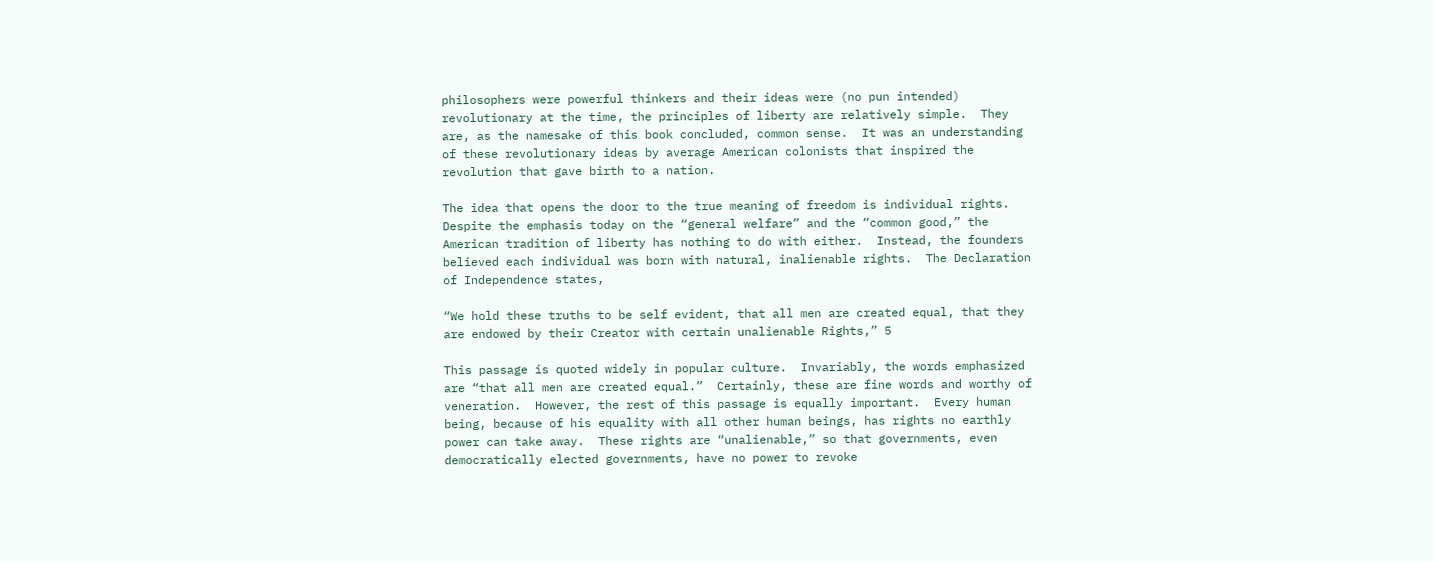philosophers were powerful thinkers and their ideas were (no pun intended) revolutionary at the time, the principles of liberty are relatively simple.  They are, as the namesake of this book concluded, common sense.  It was an understanding of these revolutionary ideas by average American colonists that inspired the revolution that gave birth to a nation.

The idea that opens the door to the true meaning of freedom is individual rights.  Despite the emphasis today on the “general welfare” and the “common good,” the American tradition of liberty has nothing to do with either.  Instead, the founders believed each individual was born with natural, inalienable rights.  The Declaration of Independence states,

“We hold these truths to be self evident, that all men are created equal, that they are endowed by their Creator with certain unalienable Rights,” 5

This passage is quoted widely in popular culture.  Invariably, the words emphasized are “that all men are created equal.”  Certainly, these are fine words and worthy of veneration.  However, the rest of this passage is equally important.  Every human being, because of his equality with all other human beings, has rights no earthly power can take away.  These rights are “unalienable,” so that governments, even democratically elected governments, have no power to revoke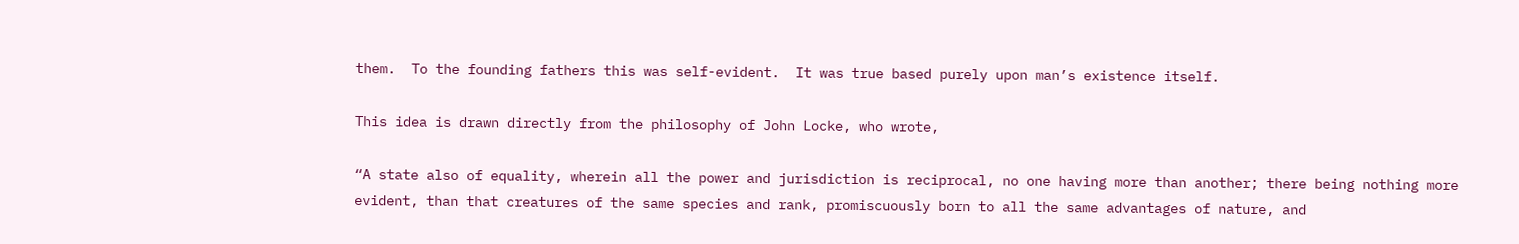them.  To the founding fathers this was self-evident.  It was true based purely upon man’s existence itself.

This idea is drawn directly from the philosophy of John Locke, who wrote,

“A state also of equality, wherein all the power and jurisdiction is reciprocal, no one having more than another; there being nothing more evident, than that creatures of the same species and rank, promiscuously born to all the same advantages of nature, and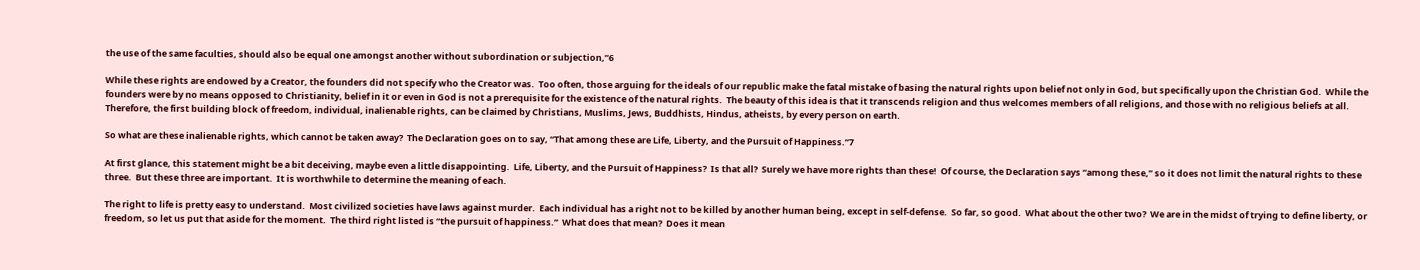the use of the same faculties, should also be equal one amongst another without subordination or subjection,”6

While these rights are endowed by a Creator, the founders did not specify who the Creator was.  Too often, those arguing for the ideals of our republic make the fatal mistake of basing the natural rights upon belief not only in God, but specifically upon the Christian God.  While the founders were by no means opposed to Christianity, belief in it or even in God is not a prerequisite for the existence of the natural rights.  The beauty of this idea is that it transcends religion and thus welcomes members of all religions, and those with no religious beliefs at all.  Therefore, the first building block of freedom, individual, inalienable rights, can be claimed by Christians, Muslims, Jews, Buddhists, Hindus, atheists, by every person on earth.

So what are these inalienable rights, which cannot be taken away?  The Declaration goes on to say, “That among these are Life, Liberty, and the Pursuit of Happiness.”7

At first glance, this statement might be a bit deceiving, maybe even a little disappointing.  Life, Liberty, and the Pursuit of Happiness?  Is that all?  Surely we have more rights than these!  Of course, the Declaration says “among these,” so it does not limit the natural rights to these three.  But these three are important.  It is worthwhile to determine the meaning of each.

The right to life is pretty easy to understand.  Most civilized societies have laws against murder.  Each individual has a right not to be killed by another human being, except in self-defense.  So far, so good.  What about the other two?  We are in the midst of trying to define liberty, or freedom, so let us put that aside for the moment.  The third right listed is “the pursuit of happiness.”  What does that mean?  Does it mean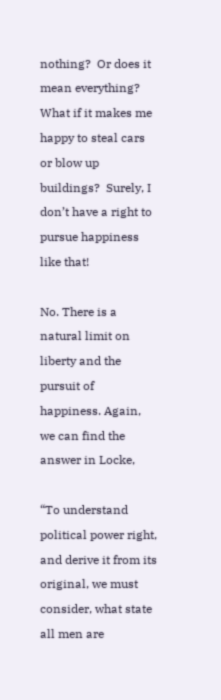nothing?  Or does it mean everything?  What if it makes me happy to steal cars or blow up buildings?  Surely, I don’t have a right to pursue happiness like that!

No. There is a natural limit on liberty and the pursuit of happiness. Again, we can find the answer in Locke,

“To understand political power right, and derive it from its original, we must consider, what state all men are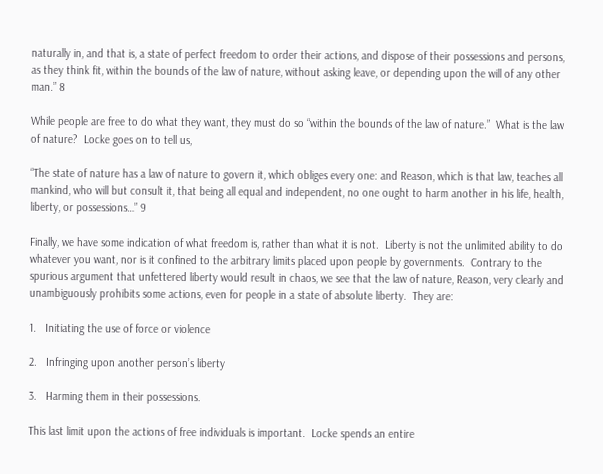naturally in, and that is, a state of perfect freedom to order their actions, and dispose of their possessions and persons, as they think fit, within the bounds of the law of nature, without asking leave, or depending upon the will of any other man.” 8

While people are free to do what they want, they must do so “within the bounds of the law of nature.”  What is the law of nature?  Locke goes on to tell us,

“The state of nature has a law of nature to govern it, which obliges every one: and Reason, which is that law, teaches all mankind, who will but consult it, that being all equal and independent, no one ought to harm another in his life, health, liberty, or possessions…” 9

Finally, we have some indication of what freedom is, rather than what it is not.  Liberty is not the unlimited ability to do whatever you want, nor is it confined to the arbitrary limits placed upon people by governments.  Contrary to the spurious argument that unfettered liberty would result in chaos, we see that the law of nature, Reason, very clearly and unambiguously prohibits some actions, even for people in a state of absolute liberty.  They are:

1.   Initiating the use of force or violence

2.   Infringing upon another person’s liberty

3.   Harming them in their possessions.

This last limit upon the actions of free individuals is important.  Locke spends an entire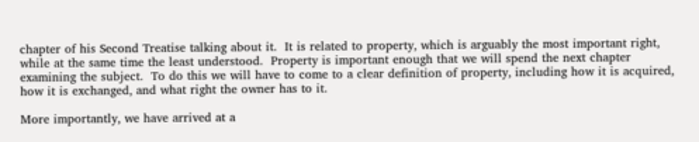chapter of his Second Treatise talking about it.  It is related to property, which is arguably the most important right, while at the same time the least understood.  Property is important enough that we will spend the next chapter examining the subject.  To do this we will have to come to a clear definition of property, including how it is acquired, how it is exchanged, and what right the owner has to it.

More importantly, we have arrived at a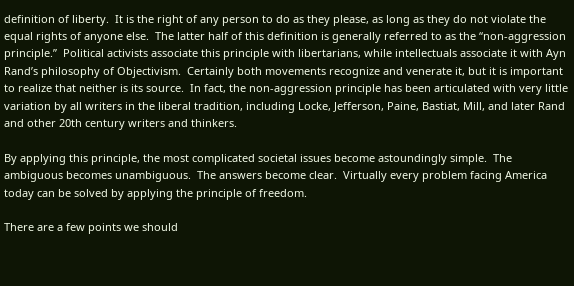definition of liberty.  It is the right of any person to do as they please, as long as they do not violate the equal rights of anyone else.  The latter half of this definition is generally referred to as the “non-aggression principle.”  Political activists associate this principle with libertarians, while intellectuals associate it with Ayn Rand’s philosophy of Objectivism.  Certainly both movements recognize and venerate it, but it is important to realize that neither is its source.  In fact, the non-aggression principle has been articulated with very little variation by all writers in the liberal tradition, including Locke, Jefferson, Paine, Bastiat, Mill, and later Rand and other 20th century writers and thinkers.

By applying this principle, the most complicated societal issues become astoundingly simple.  The ambiguous becomes unambiguous.  The answers become clear.  Virtually every problem facing America today can be solved by applying the principle of freedom.

There are a few points we should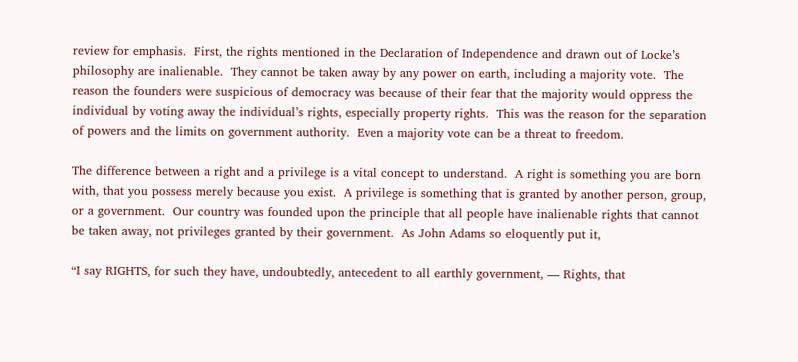review for emphasis.  First, the rights mentioned in the Declaration of Independence and drawn out of Locke’s philosophy are inalienable.  They cannot be taken away by any power on earth, including a majority vote.  The reason the founders were suspicious of democracy was because of their fear that the majority would oppress the individual by voting away the individual’s rights, especially property rights.  This was the reason for the separation of powers and the limits on government authority.  Even a majority vote can be a threat to freedom.

The difference between a right and a privilege is a vital concept to understand.  A right is something you are born with, that you possess merely because you exist.  A privilege is something that is granted by another person, group, or a government.  Our country was founded upon the principle that all people have inalienable rights that cannot be taken away, not privileges granted by their government.  As John Adams so eloquently put it,

“I say RIGHTS, for such they have, undoubtedly, antecedent to all earthly government, — Rights, that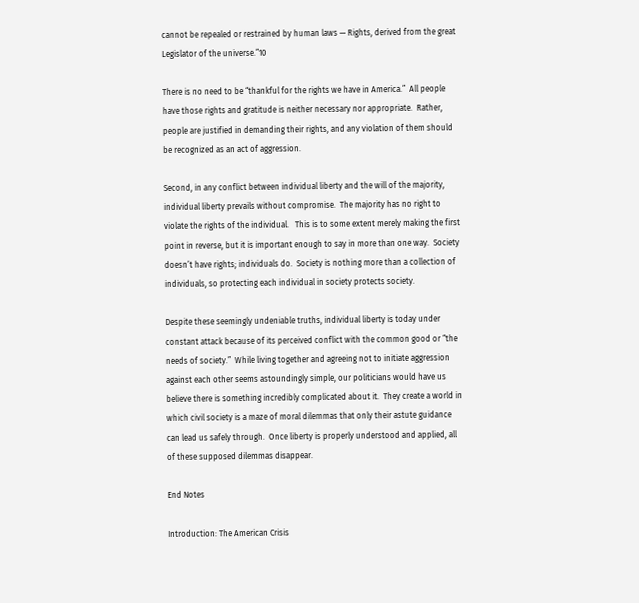cannot be repealed or restrained by human laws — Rights, derived from the great Legislator of the universe.”10

There is no need to be “thankful for the rights we have in America.”  All people have those rights and gratitude is neither necessary nor appropriate.  Rather, people are justified in demanding their rights, and any violation of them should be recognized as an act of aggression.

Second, in any conflict between individual liberty and the will of the majority, individual liberty prevails without compromise.  The majority has no right to violate the rights of the individual.   This is to some extent merely making the first point in reverse, but it is important enough to say in more than one way.  Society doesn’t have rights; individuals do.  Society is nothing more than a collection of individuals, so protecting each individual in society protects society.

Despite these seemingly undeniable truths, individual liberty is today under constant attack because of its perceived conflict with the common good or “the needs of society.”  While living together and agreeing not to initiate aggression against each other seems astoundingly simple, our politicians would have us believe there is something incredibly complicated about it.  They create a world in which civil society is a maze of moral dilemmas that only their astute guidance can lead us safely through.  Once liberty is properly understood and applied, all of these supposed dilemmas disappear.

End Notes

Introduction: The American Crisis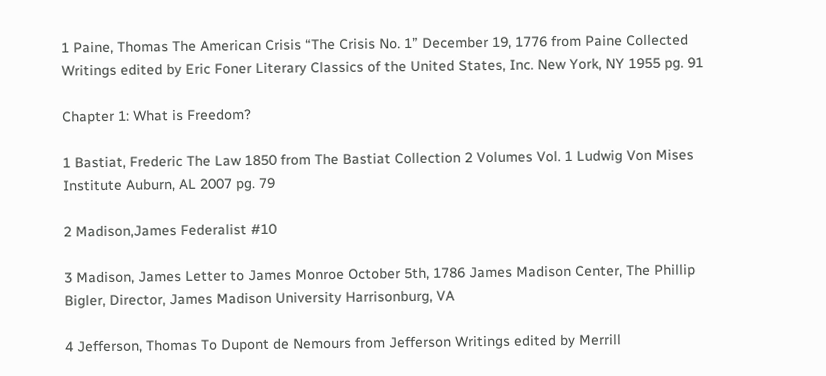1 Paine, Thomas The American Crisis “The Crisis No. 1” December 19, 1776 from Paine Collected Writings edited by Eric Foner Literary Classics of the United States, Inc. New York, NY 1955 pg. 91

Chapter 1: What is Freedom?

1 Bastiat, Frederic The Law 1850 from The Bastiat Collection 2 Volumes Vol. 1 Ludwig Von Mises Institute Auburn, AL 2007 pg. 79

2 Madison,James Federalist #10

3 Madison, James Letter to James Monroe October 5th, 1786 James Madison Center, The Phillip Bigler, Director, James Madison University Harrisonburg, VA

4 Jefferson, Thomas To Dupont de Nemours from Jefferson Writings edited by Merrill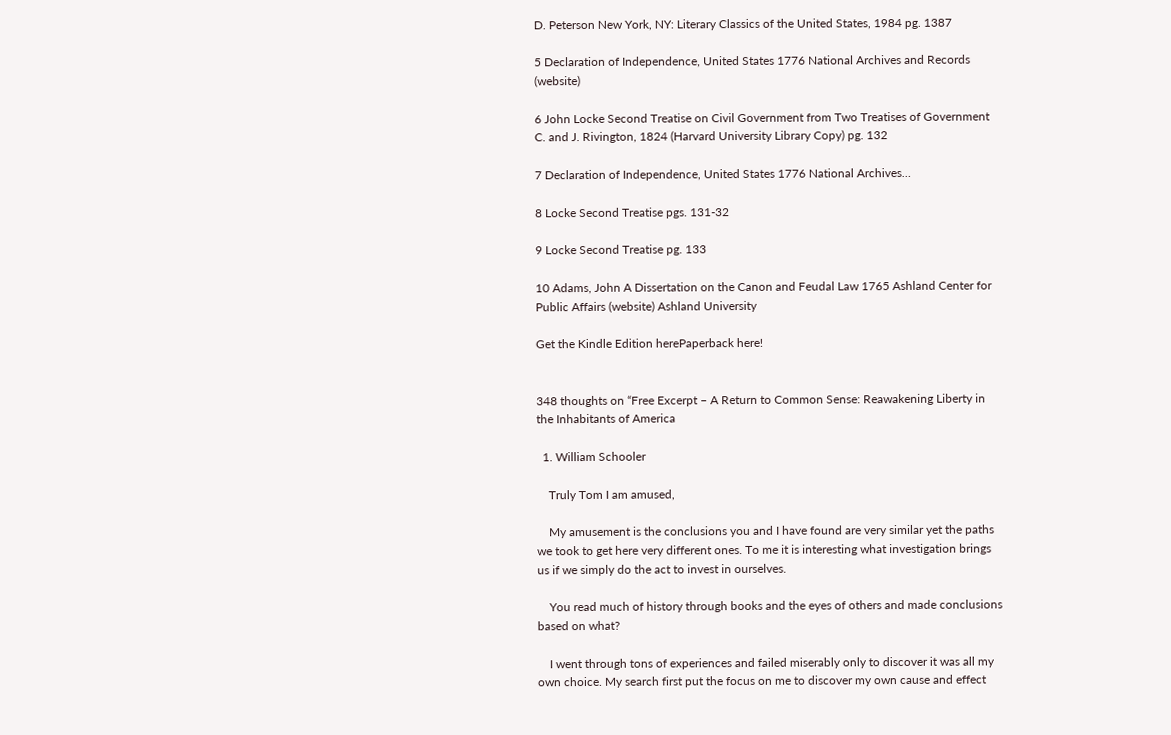D. Peterson New York, NY: Literary Classics of the United States, 1984 pg. 1387

5 Declaration of Independence, United States 1776 National Archives and Records (website)

6 John Locke Second Treatise on Civil Government from Two Treatises of Government C. and J. Rivington, 1824 (Harvard University Library Copy) pg. 132

7 Declaration of Independence, United States 1776 National Archives…

8 Locke Second Treatise pgs. 131-32

9 Locke Second Treatise pg. 133

10 Adams, John A Dissertation on the Canon and Feudal Law 1765 Ashland Center for Public Affairs (website) Ashland University

Get the Kindle Edition herePaperback here!


348 thoughts on “Free Excerpt – A Return to Common Sense: Reawakening Liberty in the Inhabitants of America

  1. William Schooler

    Truly Tom I am amused,

    My amusement is the conclusions you and I have found are very similar yet the paths we took to get here very different ones. To me it is interesting what investigation brings us if we simply do the act to invest in ourselves.

    You read much of history through books and the eyes of others and made conclusions based on what?

    I went through tons of experiences and failed miserably only to discover it was all my own choice. My search first put the focus on me to discover my own cause and effect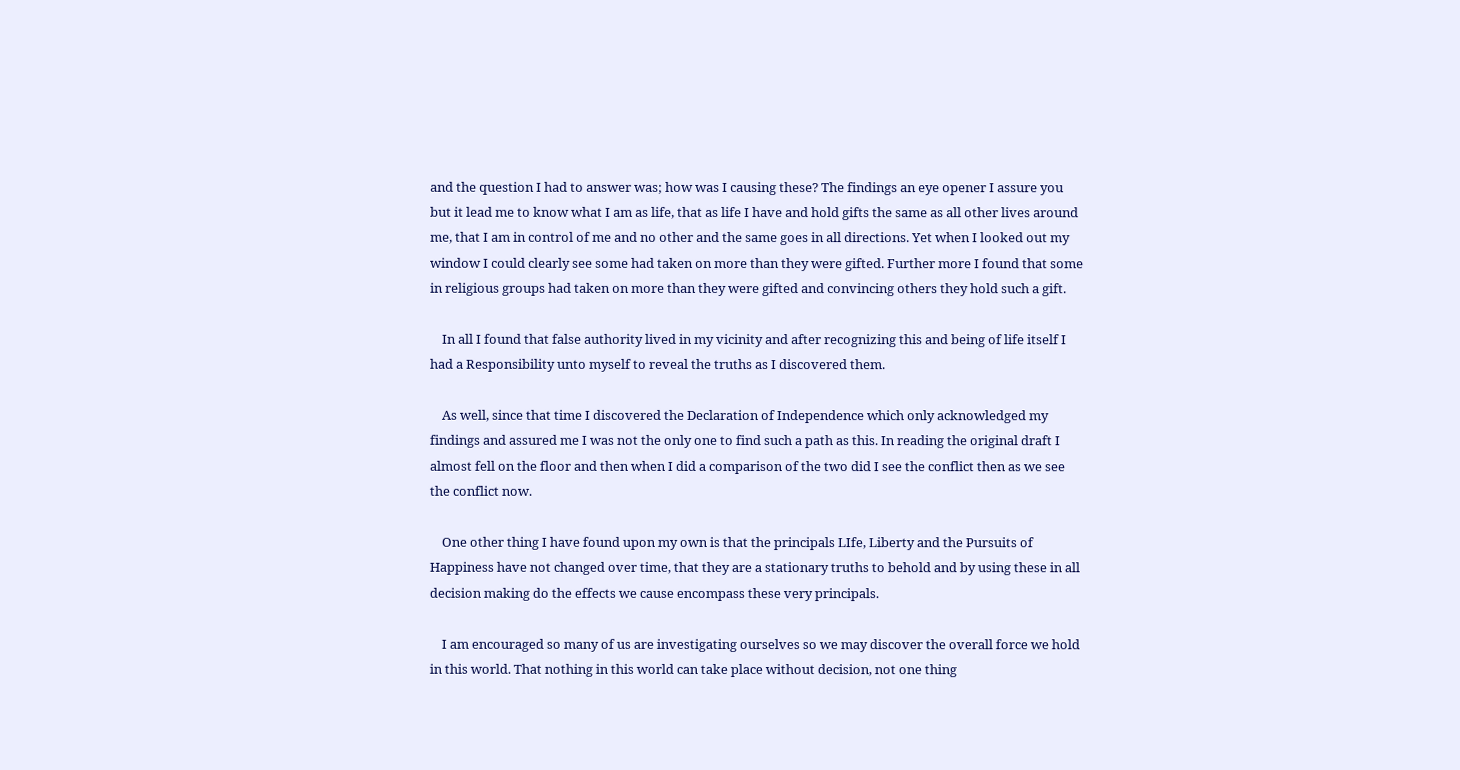and the question I had to answer was; how was I causing these? The findings an eye opener I assure you but it lead me to know what I am as life, that as life I have and hold gifts the same as all other lives around me, that I am in control of me and no other and the same goes in all directions. Yet when I looked out my window I could clearly see some had taken on more than they were gifted. Further more I found that some in religious groups had taken on more than they were gifted and convincing others they hold such a gift.

    In all I found that false authority lived in my vicinity and after recognizing this and being of life itself I had a Responsibility unto myself to reveal the truths as I discovered them.

    As well, since that time I discovered the Declaration of Independence which only acknowledged my findings and assured me I was not the only one to find such a path as this. In reading the original draft I almost fell on the floor and then when I did a comparison of the two did I see the conflict then as we see the conflict now.

    One other thing I have found upon my own is that the principals LIfe, Liberty and the Pursuits of Happiness have not changed over time, that they are a stationary truths to behold and by using these in all decision making do the effects we cause encompass these very principals.

    I am encouraged so many of us are investigating ourselves so we may discover the overall force we hold in this world. That nothing in this world can take place without decision, not one thing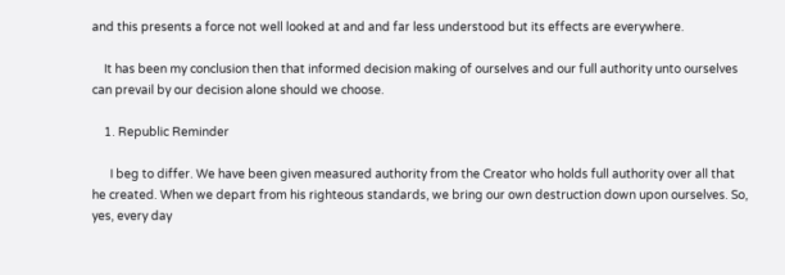and this presents a force not well looked at and and far less understood but its effects are everywhere.

    It has been my conclusion then that informed decision making of ourselves and our full authority unto ourselves can prevail by our decision alone should we choose.

    1. Republic Reminder

      I beg to differ. We have been given measured authority from the Creator who holds full authority over all that he created. When we depart from his righteous standards, we bring our own destruction down upon ourselves. So, yes, every day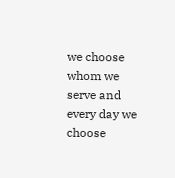we choose whom we serve and every day we choose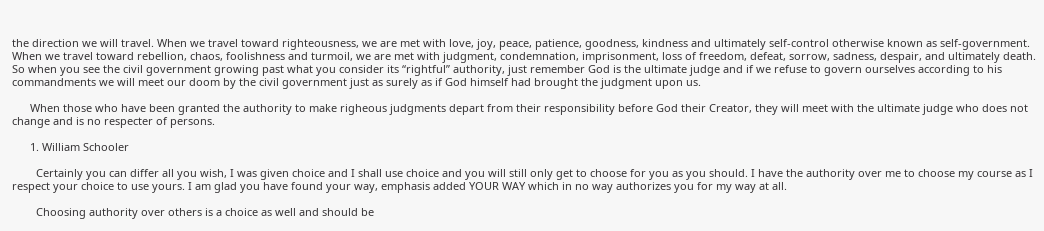the direction we will travel. When we travel toward righteousness, we are met with love, joy, peace, patience, goodness, kindness and ultimately self-control otherwise known as self-government. When we travel toward rebellion, chaos, foolishness and turmoil, we are met with judgment, condemnation, imprisonment, loss of freedom, defeat, sorrow, sadness, despair, and ultimately death. So when you see the civil government growing past what you consider its “rightful” authority, just remember God is the ultimate judge and if we refuse to govern ourselves according to his commandments we will meet our doom by the civil government just as surely as if God himself had brought the judgment upon us.

      When those who have been granted the authority to make righeous judgments depart from their responsibility before God their Creator, they will meet with the ultimate judge who does not change and is no respecter of persons.

      1. William Schooler

        Certainly you can differ all you wish, I was given choice and I shall use choice and you will still only get to choose for you as you should. I have the authority over me to choose my course as I respect your choice to use yours. I am glad you have found your way, emphasis added YOUR WAY which in no way authorizes you for my way at all.

        Choosing authority over others is a choice as well and should be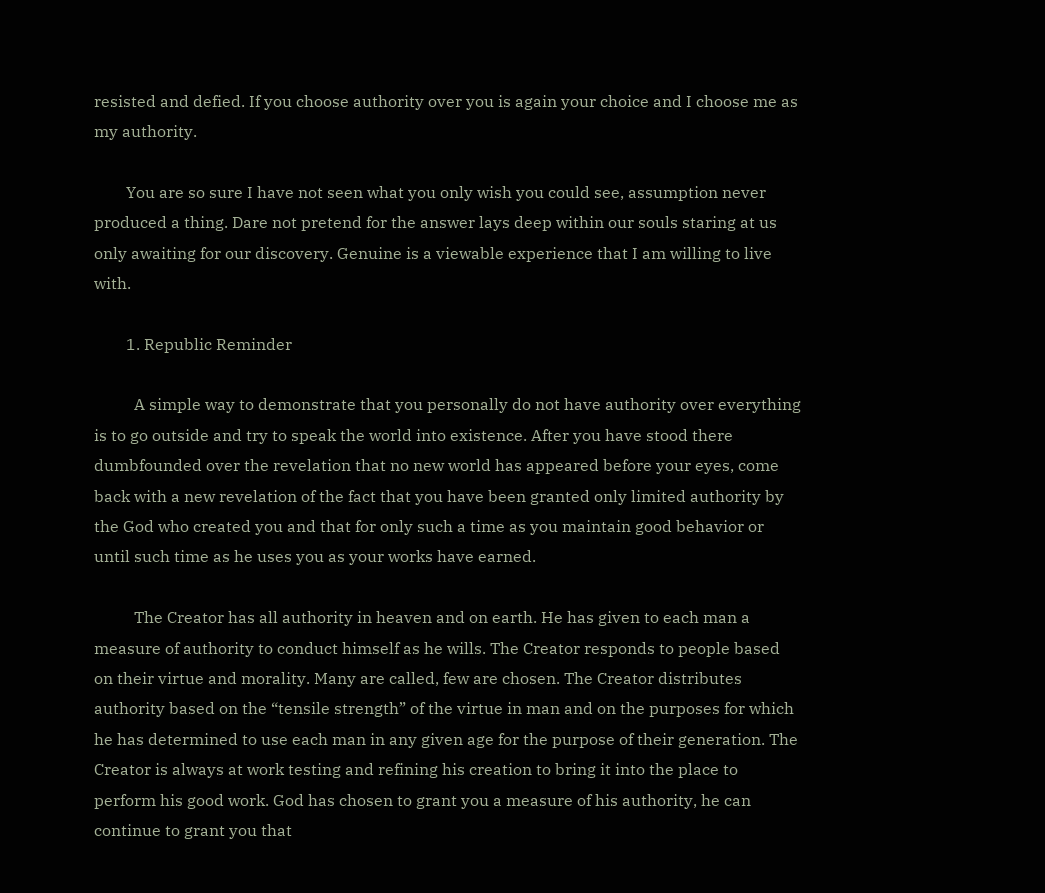resisted and defied. If you choose authority over you is again your choice and I choose me as my authority.

        You are so sure I have not seen what you only wish you could see, assumption never produced a thing. Dare not pretend for the answer lays deep within our souls staring at us only awaiting for our discovery. Genuine is a viewable experience that I am willing to live with.

        1. Republic Reminder

          A simple way to demonstrate that you personally do not have authority over everything is to go outside and try to speak the world into existence. After you have stood there dumbfounded over the revelation that no new world has appeared before your eyes, come back with a new revelation of the fact that you have been granted only limited authority by the God who created you and that for only such a time as you maintain good behavior or until such time as he uses you as your works have earned.

          The Creator has all authority in heaven and on earth. He has given to each man a measure of authority to conduct himself as he wills. The Creator responds to people based on their virtue and morality. Many are called, few are chosen. The Creator distributes authority based on the “tensile strength” of the virtue in man and on the purposes for which he has determined to use each man in any given age for the purpose of their generation. The Creator is always at work testing and refining his creation to bring it into the place to perform his good work. God has chosen to grant you a measure of his authority, he can continue to grant you that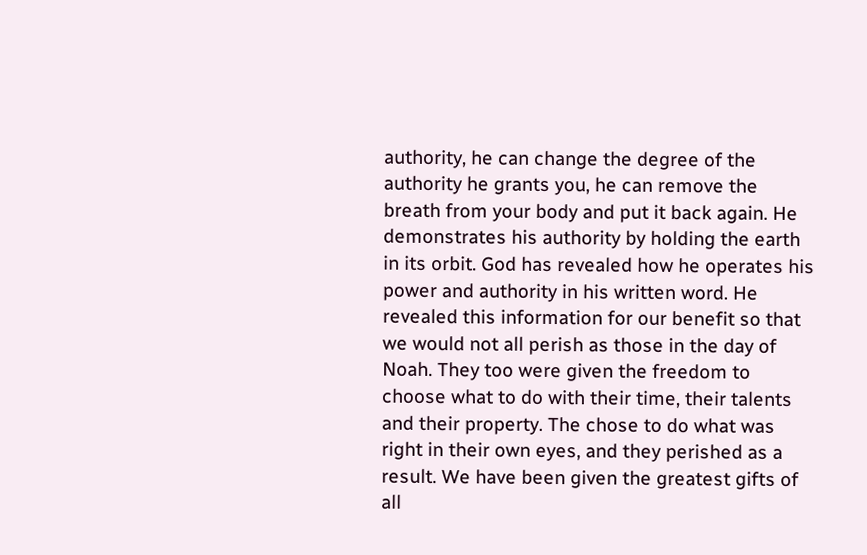authority, he can change the degree of the authority he grants you, he can remove the breath from your body and put it back again. He demonstrates his authority by holding the earth in its orbit. God has revealed how he operates his power and authority in his written word. He revealed this information for our benefit so that we would not all perish as those in the day of Noah. They too were given the freedom to choose what to do with their time, their talents and their property. The chose to do what was right in their own eyes, and they perished as a result. We have been given the greatest gifts of all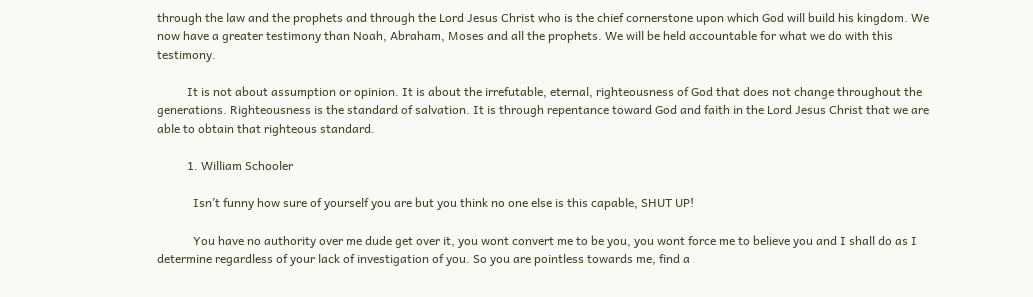through the law and the prophets and through the Lord Jesus Christ who is the chief cornerstone upon which God will build his kingdom. We now have a greater testimony than Noah, Abraham, Moses and all the prophets. We will be held accountable for what we do with this testimony.

          It is not about assumption or opinion. It is about the irrefutable, eternal, righteousness of God that does not change throughout the generations. Righteousness is the standard of salvation. It is through repentance toward God and faith in the Lord Jesus Christ that we are able to obtain that righteous standard.

          1. William Schooler

            Isn’t funny how sure of yourself you are but you think no one else is this capable, SHUT UP!

            You have no authority over me dude get over it, you wont convert me to be you, you wont force me to believe you and I shall do as I determine regardless of your lack of investigation of you. So you are pointless towards me, find a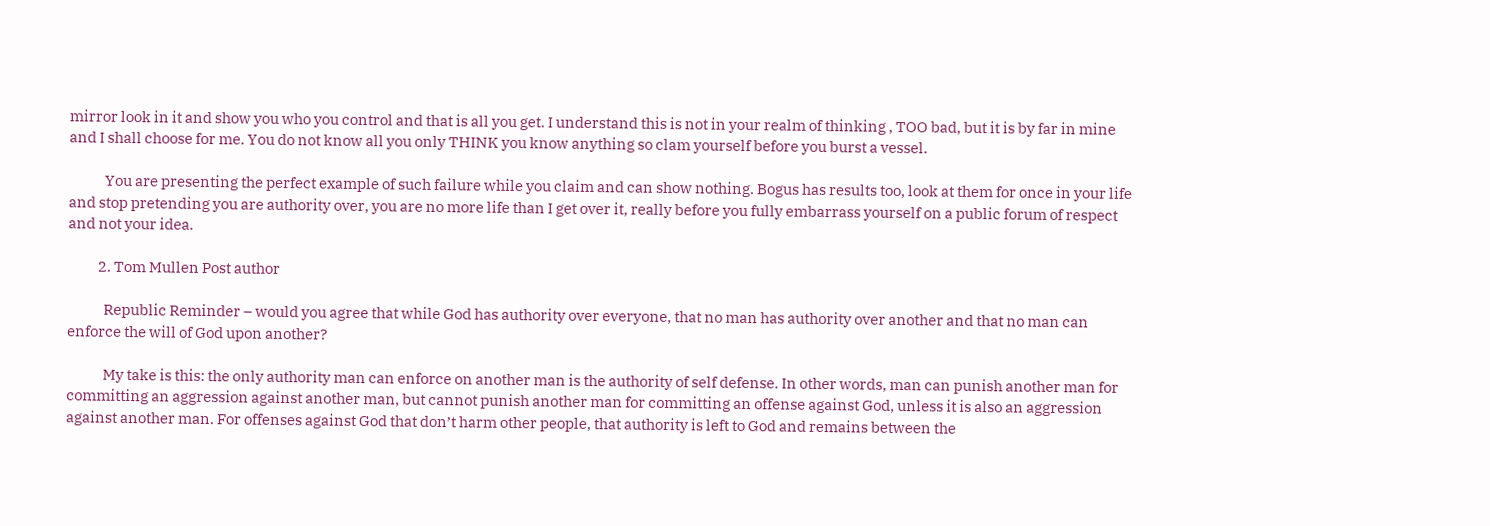mirror look in it and show you who you control and that is all you get. I understand this is not in your realm of thinking , TOO bad, but it is by far in mine and I shall choose for me. You do not know all you only THINK you know anything so clam yourself before you burst a vessel.

            You are presenting the perfect example of such failure while you claim and can show nothing. Bogus has results too, look at them for once in your life and stop pretending you are authority over, you are no more life than I get over it, really before you fully embarrass yourself on a public forum of respect and not your idea.

          2. Tom Mullen Post author

            Republic Reminder – would you agree that while God has authority over everyone, that no man has authority over another and that no man can enforce the will of God upon another?

            My take is this: the only authority man can enforce on another man is the authority of self defense. In other words, man can punish another man for committing an aggression against another man, but cannot punish another man for committing an offense against God, unless it is also an aggression against another man. For offenses against God that don’t harm other people, that authority is left to God and remains between the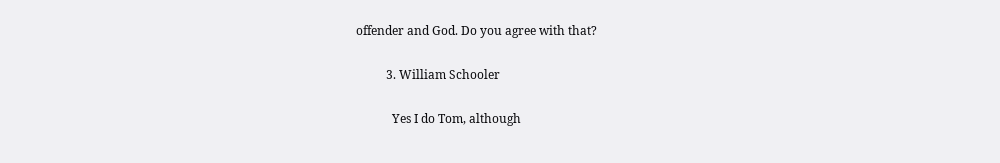offender and God. Do you agree with that?

          3. William Schooler

            Yes I do Tom, although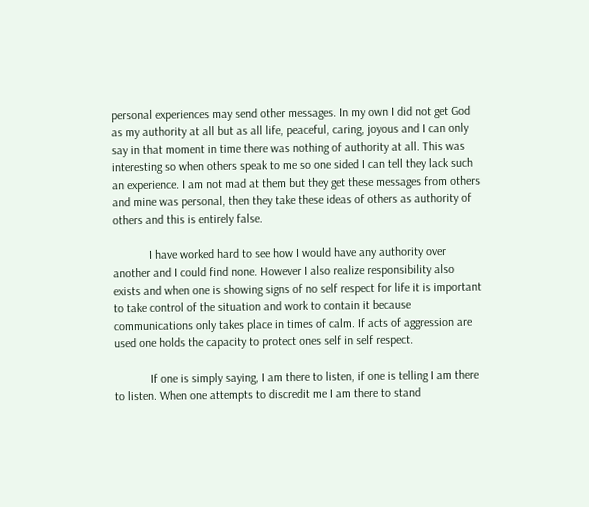personal experiences may send other messages. In my own I did not get God as my authority at all but as all life, peaceful, caring, joyous and I can only say in that moment in time there was nothing of authority at all. This was interesting so when others speak to me so one sided I can tell they lack such an experience. I am not mad at them but they get these messages from others and mine was personal, then they take these ideas of others as authority of others and this is entirely false.

            I have worked hard to see how I would have any authority over another and I could find none. However I also realize responsibility also exists and when one is showing signs of no self respect for life it is important to take control of the situation and work to contain it because communications only takes place in times of calm. If acts of aggression are used one holds the capacity to protect ones self in self respect.

            If one is simply saying, I am there to listen, if one is telling I am there to listen. When one attempts to discredit me I am there to stand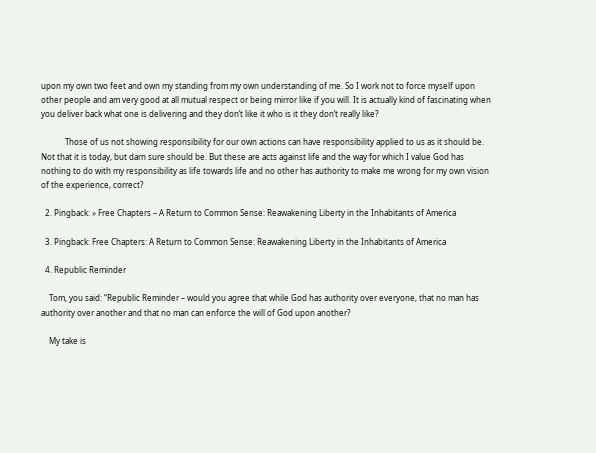upon my own two feet and own my standing from my own understanding of me. So I work not to force myself upon other people and am very good at all mutual respect or being mirror like if you will. It is actually kind of fascinating when you deliver back what one is delivering and they don’t like it who is it they don’t really like?

            Those of us not showing responsibility for our own actions can have responsibility applied to us as it should be. Not that it is today, but darn sure should be. But these are acts against life and the way for which I value God has nothing to do with my responsibility as life towards life and no other has authority to make me wrong for my own vision of the experience, correct?

  2. Pingback: » Free Chapters – A Return to Common Sense: Reawakening Liberty in the Inhabitants of America

  3. Pingback: Free Chapters: A Return to Common Sense: Reawakening Liberty in the Inhabitants of America

  4. Republic Reminder

    Tom, you said: “Republic Reminder – would you agree that while God has authority over everyone, that no man has authority over another and that no man can enforce the will of God upon another?

    My take is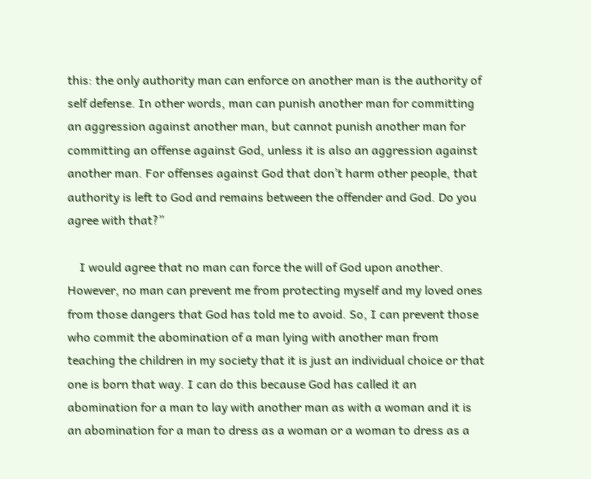this: the only authority man can enforce on another man is the authority of self defense. In other words, man can punish another man for committing an aggression against another man, but cannot punish another man for committing an offense against God, unless it is also an aggression against another man. For offenses against God that don’t harm other people, that authority is left to God and remains between the offender and God. Do you agree with that?”

    I would agree that no man can force the will of God upon another. However, no man can prevent me from protecting myself and my loved ones from those dangers that God has told me to avoid. So, I can prevent those who commit the abomination of a man lying with another man from teaching the children in my society that it is just an individual choice or that one is born that way. I can do this because God has called it an abomination for a man to lay with another man as with a woman and it is an abomination for a man to dress as a woman or a woman to dress as a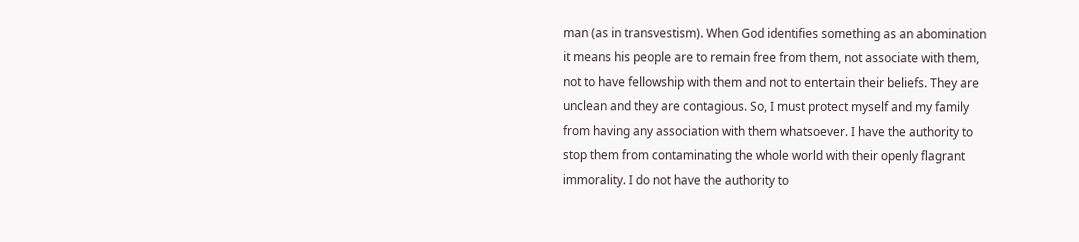man (as in transvestism). When God identifies something as an abomination it means his people are to remain free from them, not associate with them, not to have fellowship with them and not to entertain their beliefs. They are unclean and they are contagious. So, I must protect myself and my family from having any association with them whatsoever. I have the authority to stop them from contaminating the whole world with their openly flagrant immorality. I do not have the authority to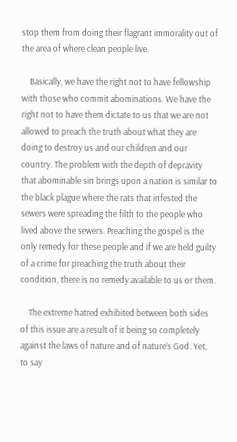stop them from doing their flagrant immorality out of the area of where clean people live.

    Basically, we have the right not to have fellowship with those who commit abominations. We have the right not to have them dictate to us that we are not allowed to preach the truth about what they are doing to destroy us and our children and our country. The problem with the depth of depravity that abominable sin brings upon a nation is similar to the black plague where the rats that infested the sewers were spreading the filth to the people who lived above the sewers. Preaching the gospel is the only remedy for these people and if we are held guilty of a crime for preaching the truth about their condition, there is no remedy available to us or them.

    The extreme hatred exhibited between both sides of this issue are a result of it being so completely against the laws of nature and of nature’s God. Yet, to say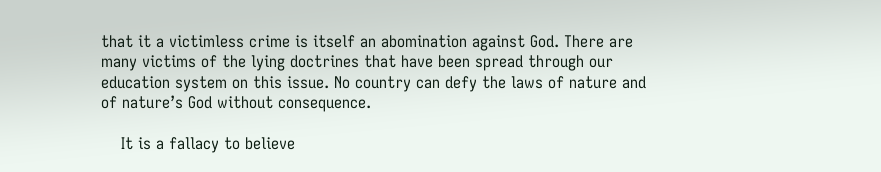that it a victimless crime is itself an abomination against God. There are many victims of the lying doctrines that have been spread through our education system on this issue. No country can defy the laws of nature and of nature’s God without consequence.

    It is a fallacy to believe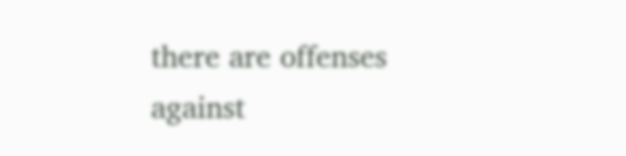there are offenses against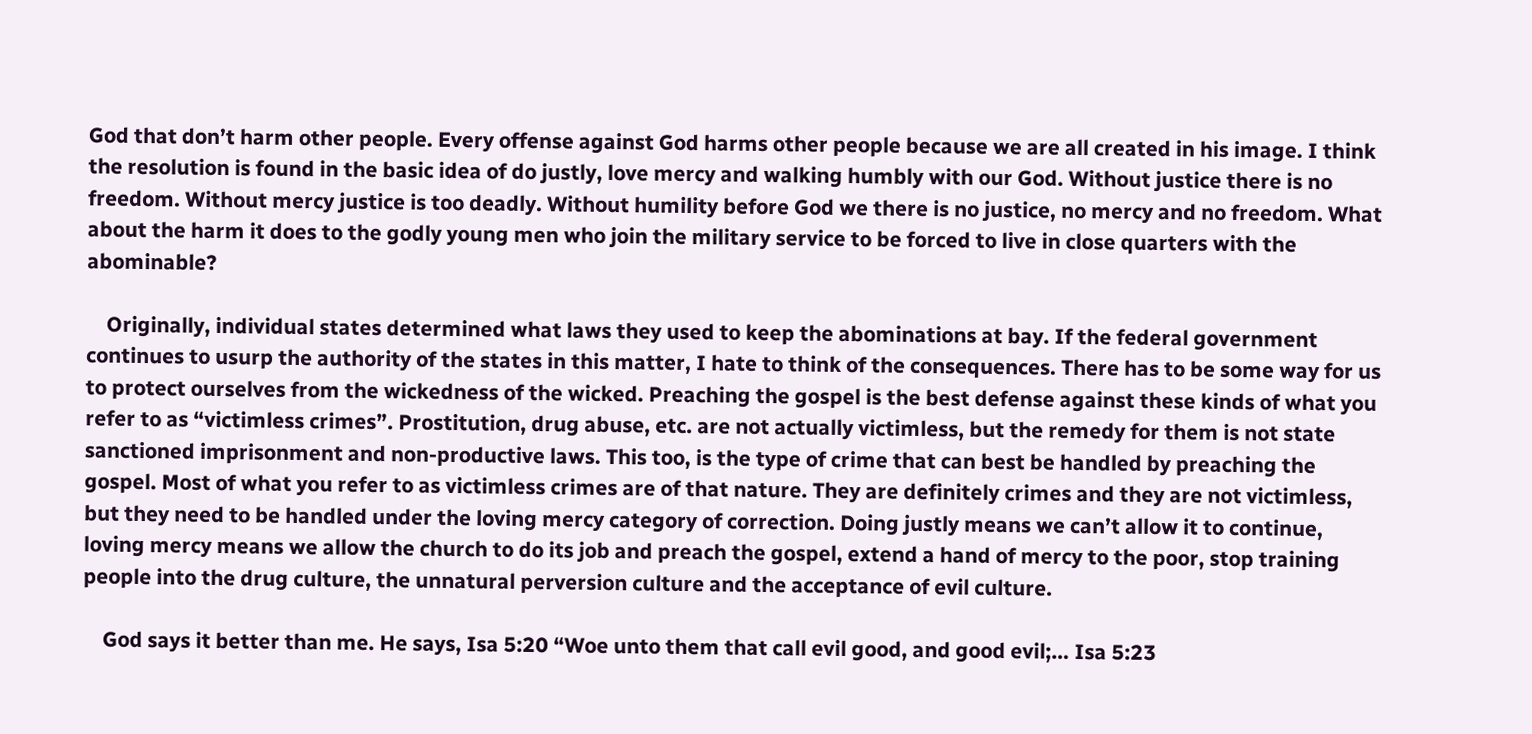God that don’t harm other people. Every offense against God harms other people because we are all created in his image. I think the resolution is found in the basic idea of do justly, love mercy and walking humbly with our God. Without justice there is no freedom. Without mercy justice is too deadly. Without humility before God we there is no justice, no mercy and no freedom. What about the harm it does to the godly young men who join the military service to be forced to live in close quarters with the abominable?

    Originally, individual states determined what laws they used to keep the abominations at bay. If the federal government continues to usurp the authority of the states in this matter, I hate to think of the consequences. There has to be some way for us to protect ourselves from the wickedness of the wicked. Preaching the gospel is the best defense against these kinds of what you refer to as “victimless crimes”. Prostitution, drug abuse, etc. are not actually victimless, but the remedy for them is not state sanctioned imprisonment and non-productive laws. This too, is the type of crime that can best be handled by preaching the gospel. Most of what you refer to as victimless crimes are of that nature. They are definitely crimes and they are not victimless, but they need to be handled under the loving mercy category of correction. Doing justly means we can’t allow it to continue, loving mercy means we allow the church to do its job and preach the gospel, extend a hand of mercy to the poor, stop training people into the drug culture, the unnatural perversion culture and the acceptance of evil culture.

    God says it better than me. He says, Isa 5:20 “Woe unto them that call evil good, and good evil;… Isa 5:23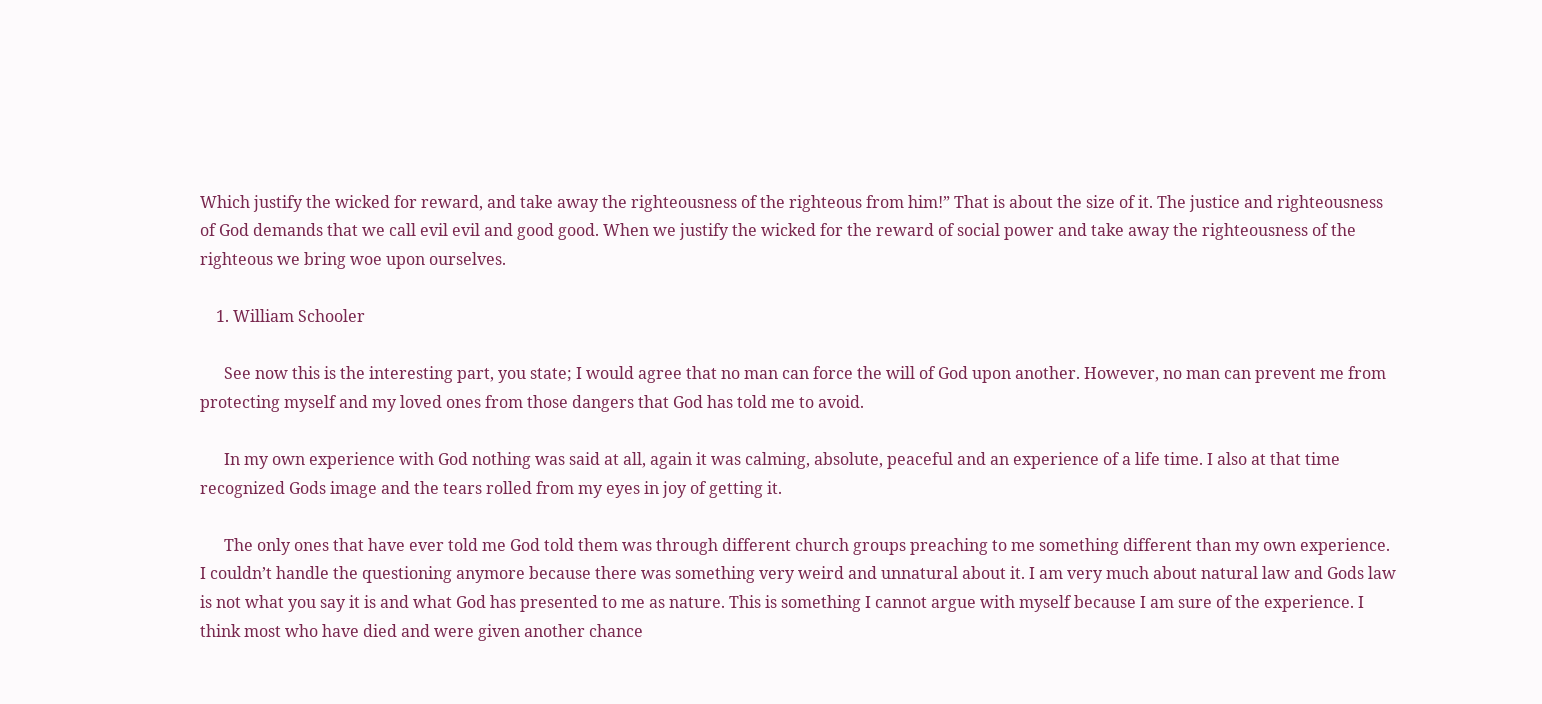Which justify the wicked for reward, and take away the righteousness of the righteous from him!” That is about the size of it. The justice and righteousness of God demands that we call evil evil and good good. When we justify the wicked for the reward of social power and take away the righteousness of the righteous we bring woe upon ourselves.

    1. William Schooler

      See now this is the interesting part, you state; I would agree that no man can force the will of God upon another. However, no man can prevent me from protecting myself and my loved ones from those dangers that God has told me to avoid.

      In my own experience with God nothing was said at all, again it was calming, absolute, peaceful and an experience of a life time. I also at that time recognized Gods image and the tears rolled from my eyes in joy of getting it.

      The only ones that have ever told me God told them was through different church groups preaching to me something different than my own experience. I couldn’t handle the questioning anymore because there was something very weird and unnatural about it. I am very much about natural law and Gods law is not what you say it is and what God has presented to me as nature. This is something I cannot argue with myself because I am sure of the experience. I think most who have died and were given another chance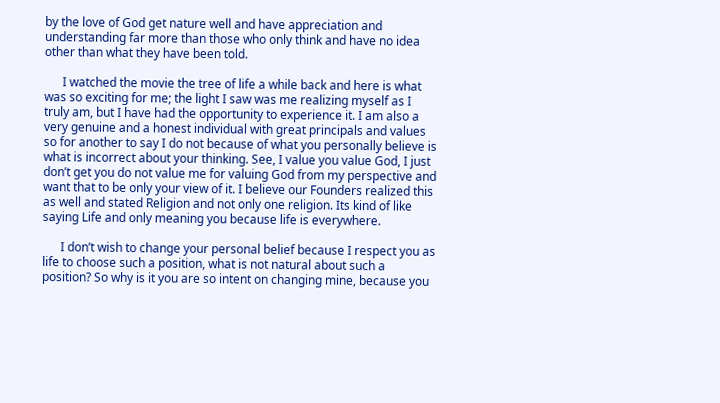by the love of God get nature well and have appreciation and understanding far more than those who only think and have no idea other than what they have been told.

      I watched the movie the tree of life a while back and here is what was so exciting for me; the light I saw was me realizing myself as I truly am, but I have had the opportunity to experience it. I am also a very genuine and a honest individual with great principals and values so for another to say I do not because of what you personally believe is what is incorrect about your thinking. See, I value you value God, I just don’t get you do not value me for valuing God from my perspective and want that to be only your view of it. I believe our Founders realized this as well and stated Religion and not only one religion. Its kind of like saying Life and only meaning you because life is everywhere.

      I don’t wish to change your personal belief because I respect you as life to choose such a position, what is not natural about such a position? So why is it you are so intent on changing mine, because you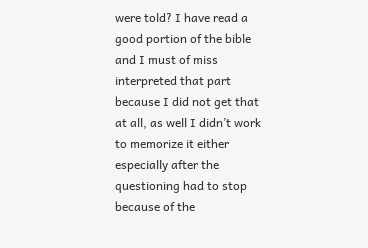were told? I have read a good portion of the bible and I must of miss interpreted that part because I did not get that at all, as well I didn’t work to memorize it either especially after the questioning had to stop because of the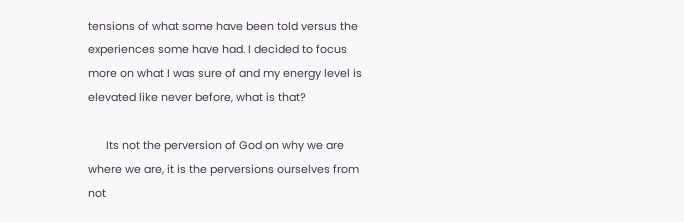tensions of what some have been told versus the experiences some have had. I decided to focus more on what I was sure of and my energy level is elevated like never before, what is that?

      Its not the perversion of God on why we are where we are, it is the perversions ourselves from not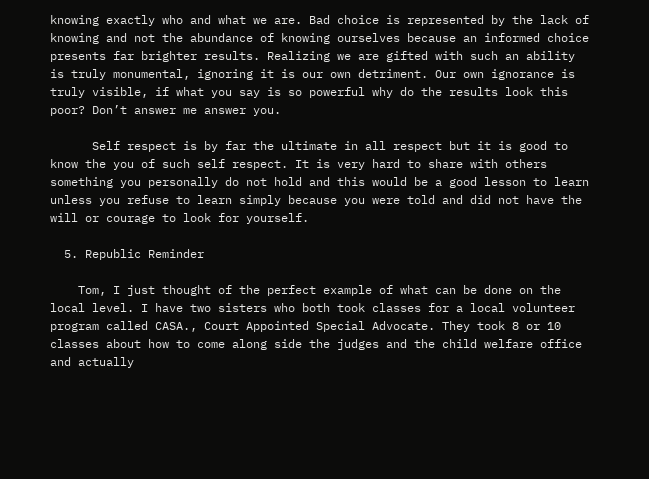knowing exactly who and what we are. Bad choice is represented by the lack of knowing and not the abundance of knowing ourselves because an informed choice presents far brighter results. Realizing we are gifted with such an ability is truly monumental, ignoring it is our own detriment. Our own ignorance is truly visible, if what you say is so powerful why do the results look this poor? Don’t answer me answer you.

      Self respect is by far the ultimate in all respect but it is good to know the you of such self respect. It is very hard to share with others something you personally do not hold and this would be a good lesson to learn unless you refuse to learn simply because you were told and did not have the will or courage to look for yourself.

  5. Republic Reminder

    Tom, I just thought of the perfect example of what can be done on the local level. I have two sisters who both took classes for a local volunteer program called CASA., Court Appointed Special Advocate. They took 8 or 10 classes about how to come along side the judges and the child welfare office and actually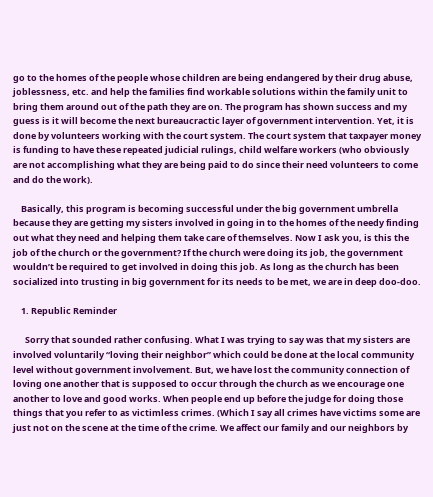go to the homes of the people whose children are being endangered by their drug abuse, joblessness, etc. and help the families find workable solutions within the family unit to bring them around out of the path they are on. The program has shown success and my guess is it will become the next bureaucractic layer of government intervention. Yet, it is done by volunteers working with the court system. The court system that taxpayer money is funding to have these repeated judicial rulings, child welfare workers (who obviously are not accomplishing what they are being paid to do since their need volunteers to come and do the work).

    Basically, this program is becoming successful under the big government umbrella because they are getting my sisters involved in going in to the homes of the needy finding out what they need and helping them take care of themselves. Now I ask you, is this the job of the church or the government? If the church were doing its job, the government wouldn’t be required to get involved in doing this job. As long as the church has been socialized into trusting in big government for its needs to be met, we are in deep doo-doo.

    1. Republic Reminder

      Sorry that sounded rather confusing. What I was trying to say was that my sisters are involved voluntarily “loving their neighbor” which could be done at the local community level without government involvement. But, we have lost the community connection of loving one another that is supposed to occur through the church as we encourage one another to love and good works. When people end up before the judge for doing those things that you refer to as victimless crimes. (Which I say all crimes have victims some are just not on the scene at the time of the crime. We affect our family and our neighbors by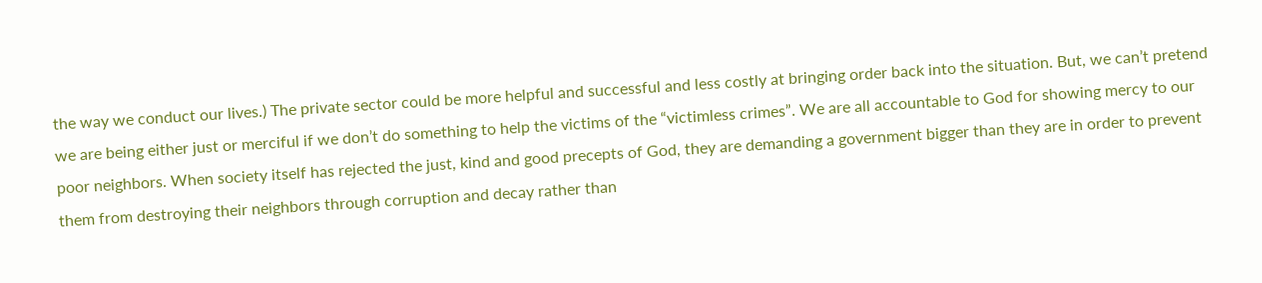the way we conduct our lives.) The private sector could be more helpful and successful and less costly at bringing order back into the situation. But, we can’t pretend we are being either just or merciful if we don’t do something to help the victims of the “victimless crimes”. We are all accountable to God for showing mercy to our poor neighbors. When society itself has rejected the just, kind and good precepts of God, they are demanding a government bigger than they are in order to prevent them from destroying their neighbors through corruption and decay rather than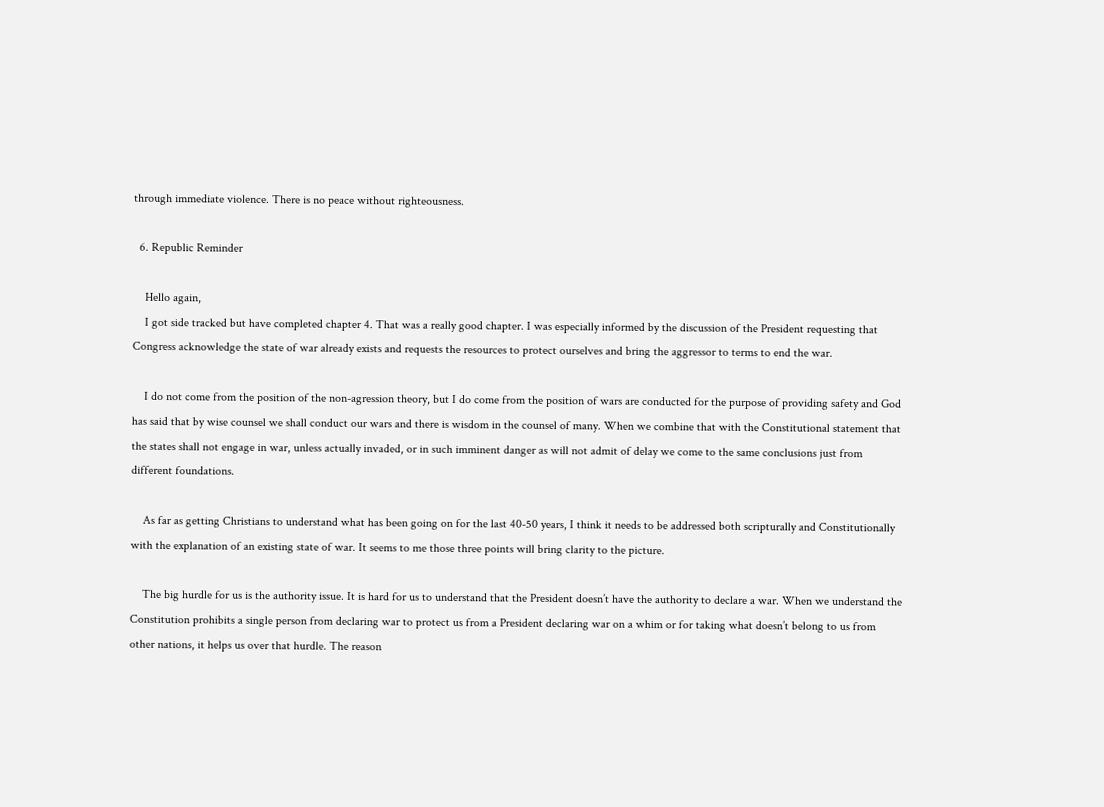through immediate violence. There is no peace without righteousness.

  6. Republic Reminder

    Hello again,
    I got side tracked but have completed chapter 4. That was a really good chapter. I was especially informed by the discussion of the President requesting that Congress acknowledge the state of war already exists and requests the resources to protect ourselves and bring the aggressor to terms to end the war.

    I do not come from the position of the non-agression theory, but I do come from the position of wars are conducted for the purpose of providing safety and God has said that by wise counsel we shall conduct our wars and there is wisdom in the counsel of many. When we combine that with the Constitutional statement that the states shall not engage in war, unless actually invaded, or in such imminent danger as will not admit of delay we come to the same conclusions just from different foundations.

    As far as getting Christians to understand what has been going on for the last 40-50 years, I think it needs to be addressed both scripturally and Constitutionally with the explanation of an existing state of war. It seems to me those three points will bring clarity to the picture.

    The big hurdle for us is the authority issue. It is hard for us to understand that the President doesn’t have the authority to declare a war. When we understand the Constitution prohibits a single person from declaring war to protect us from a President declaring war on a whim or for taking what doesn’t belong to us from other nations, it helps us over that hurdle. The reason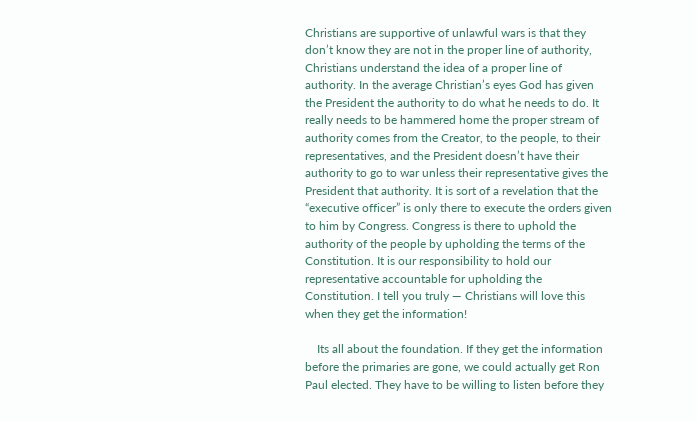Christians are supportive of unlawful wars is that they don’t know they are not in the proper line of authority, Christians understand the idea of a proper line of authority. In the average Christian’s eyes God has given the President the authority to do what he needs to do. It really needs to be hammered home the proper stream of authority comes from the Creator, to the people, to their representatives, and the President doesn’t have their authority to go to war unless their representative gives the President that authority. It is sort of a revelation that the “executive officer” is only there to execute the orders given to him by Congress. Congress is there to uphold the authority of the people by upholding the terms of the Constitution. It is our responsibility to hold our representative accountable for upholding the Constitution. I tell you truly — Christians will love this when they get the information!

    Its all about the foundation. If they get the information before the primaries are gone, we could actually get Ron Paul elected. They have to be willing to listen before they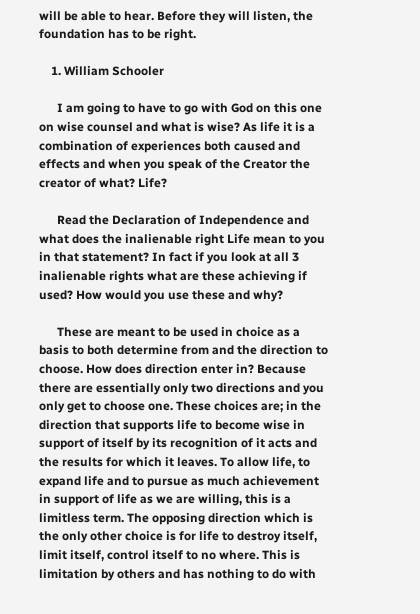will be able to hear. Before they will listen, the foundation has to be right.

    1. William Schooler

      I am going to have to go with God on this one on wise counsel and what is wise? As life it is a combination of experiences both caused and effects and when you speak of the Creator the creator of what? Life?

      Read the Declaration of Independence and what does the inalienable right Life mean to you in that statement? In fact if you look at all 3 inalienable rights what are these achieving if used? How would you use these and why?

      These are meant to be used in choice as a basis to both determine from and the direction to choose. How does direction enter in? Because there are essentially only two directions and you only get to choose one. These choices are; in the direction that supports life to become wise in support of itself by its recognition of it acts and the results for which it leaves. To allow life, to expand life and to pursue as much achievement in support of life as we are willing, this is a limitless term. The opposing direction which is the only other choice is for life to destroy itself, limit itself, control itself to no where. This is limitation by others and has nothing to do with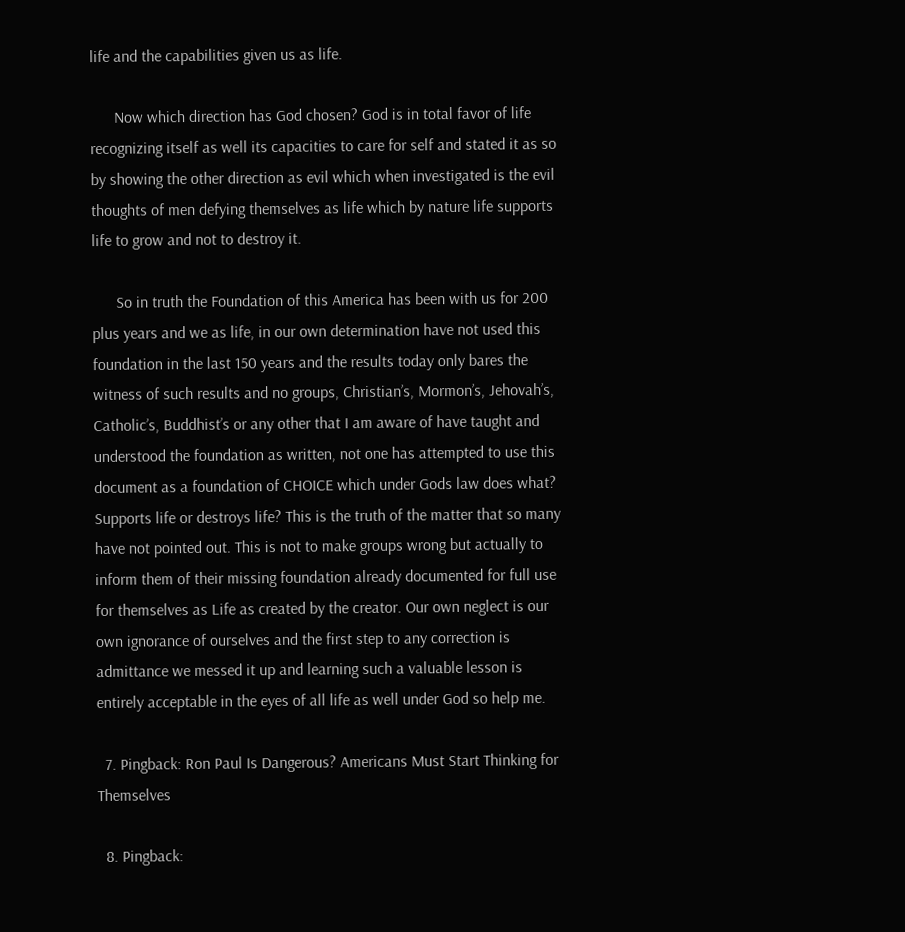life and the capabilities given us as life.

      Now which direction has God chosen? God is in total favor of life recognizing itself as well its capacities to care for self and stated it as so by showing the other direction as evil which when investigated is the evil thoughts of men defying themselves as life which by nature life supports life to grow and not to destroy it.

      So in truth the Foundation of this America has been with us for 200 plus years and we as life, in our own determination have not used this foundation in the last 150 years and the results today only bares the witness of such results and no groups, Christian’s, Mormon’s, Jehovah’s, Catholic’s, Buddhist’s or any other that I am aware of have taught and understood the foundation as written, not one has attempted to use this document as a foundation of CHOICE which under Gods law does what? Supports life or destroys life? This is the truth of the matter that so many have not pointed out. This is not to make groups wrong but actually to inform them of their missing foundation already documented for full use for themselves as Life as created by the creator. Our own neglect is our own ignorance of ourselves and the first step to any correction is admittance we messed it up and learning such a valuable lesson is entirely acceptable in the eyes of all life as well under God so help me.

  7. Pingback: Ron Paul Is Dangerous? Americans Must Start Thinking for Themselves

  8. Pingback: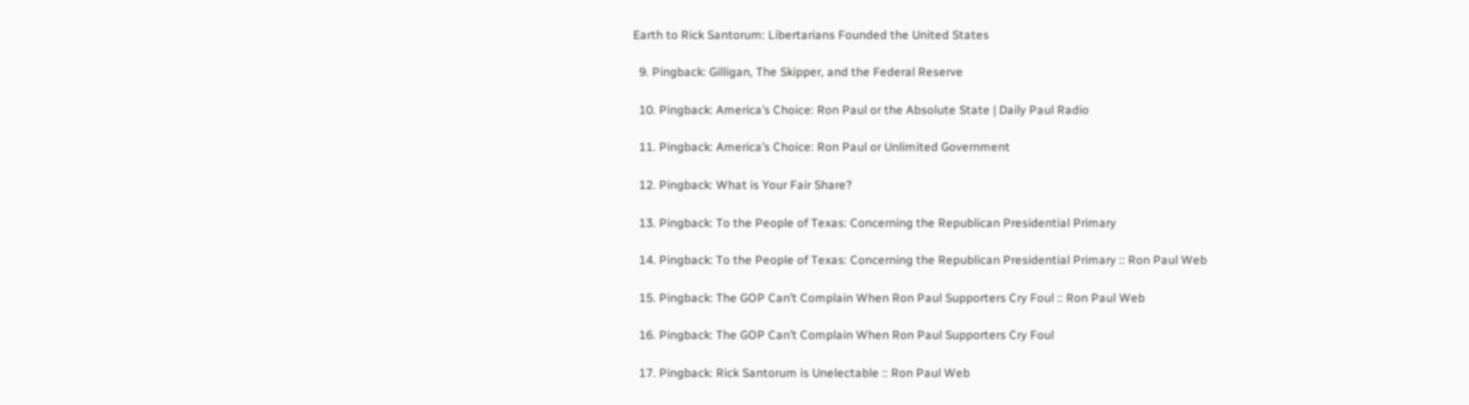Earth to Rick Santorum: Libertarians Founded the United States

  9. Pingback: Gilligan, The Skipper, and the Federal Reserve

  10. Pingback: America’s Choice: Ron Paul or the Absolute State | Daily Paul Radio

  11. Pingback: America’s Choice: Ron Paul or Unlimited Government

  12. Pingback: What is Your Fair Share?

  13. Pingback: To the People of Texas: Concerning the Republican Presidential Primary

  14. Pingback: To the People of Texas: Concerning the Republican Presidential Primary :: Ron Paul Web

  15. Pingback: The GOP Can’t Complain When Ron Paul Supporters Cry Foul :: Ron Paul Web

  16. Pingback: The GOP Can’t Complain When Ron Paul Supporters Cry Foul

  17. Pingback: Rick Santorum is Unelectable :: Ron Paul Web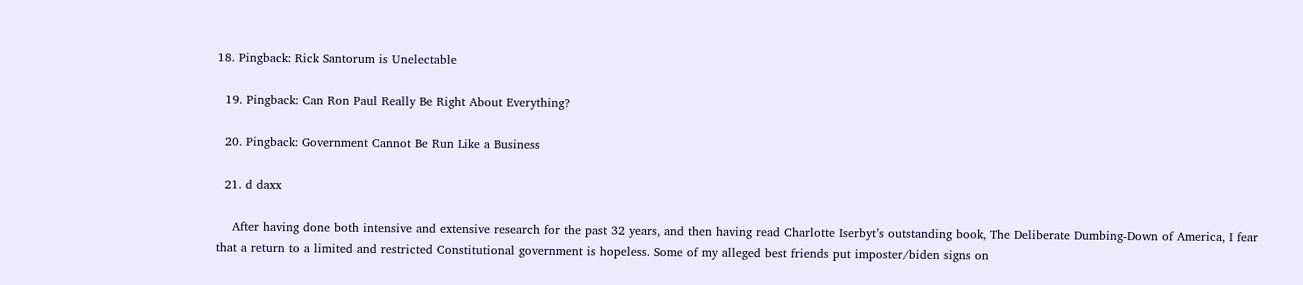18. Pingback: Rick Santorum is Unelectable

  19. Pingback: Can Ron Paul Really Be Right About Everything?

  20. Pingback: Government Cannot Be Run Like a Business

  21. d daxx

    After having done both intensive and extensive research for the past 32 years, and then having read Charlotte Iserbyt’s outstanding book, The Deliberate Dumbing-Down of America, I fear that a return to a limited and restricted Constitutional government is hopeless. Some of my alleged best friends put imposter/biden signs on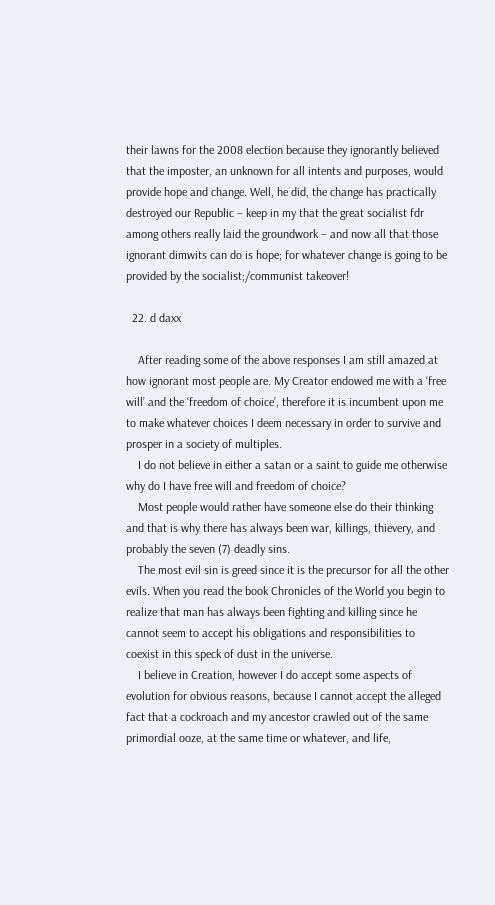their lawns for the 2008 election because they ignorantly believed that the imposter, an unknown for all intents and purposes, would provide hope and change. Well, he did, the change has practically destroyed our Republic – keep in my that the great socialist fdr among others really laid the groundwork – and now all that those ignorant dimwits can do is hope; for whatever change is going to be provided by the socialist;/communist takeover!

  22. d daxx

    After reading some of the above responses I am still amazed at how ignorant most people are. My Creator endowed me with a ‘free will’ and the ‘freedom of choice’, therefore it is incumbent upon me to make whatever choices I deem necessary in order to survive and prosper in a society of multiples.
    I do not believe in either a satan or a saint to guide me otherwise why do I have free will and freedom of choice?
    Most people would rather have someone else do their thinking and that is why there has always been war, killings, thievery, and probably the seven (7) deadly sins.
    The most evil sin is greed since it is the precursor for all the other evils. When you read the book Chronicles of the World you begin to realize that man has always been fighting and killing since he cannot seem to accept his obligations and responsibilities to coexist in this speck of dust in the universe.
    I believe in Creation, however I do accept some aspects of evolution for obvious reasons, because I cannot accept the alleged fact that a cockroach and my ancestor crawled out of the same primordial ooze, at the same time or whatever, and life,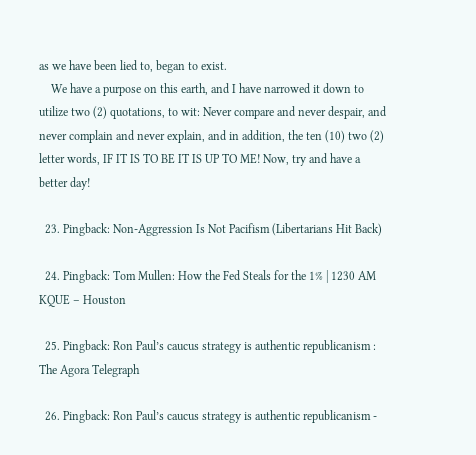as we have been lied to, began to exist.
    We have a purpose on this earth, and I have narrowed it down to utilize two (2) quotations, to wit: Never compare and never despair, and never complain and never explain, and in addition, the ten (10) two (2) letter words, IF IT IS TO BE IT IS UP TO ME! Now, try and have a better day!

  23. Pingback: Non-Aggression Is Not Pacifism (Libertarians Hit Back)

  24. Pingback: Tom Mullen: How the Fed Steals for the 1% | 1230 AM KQUE – Houston

  25. Pingback: Ron Paul’s caucus strategy is authentic republicanism : The Agora Telegraph

  26. Pingback: Ron Paul’s caucus strategy is authentic republicanism -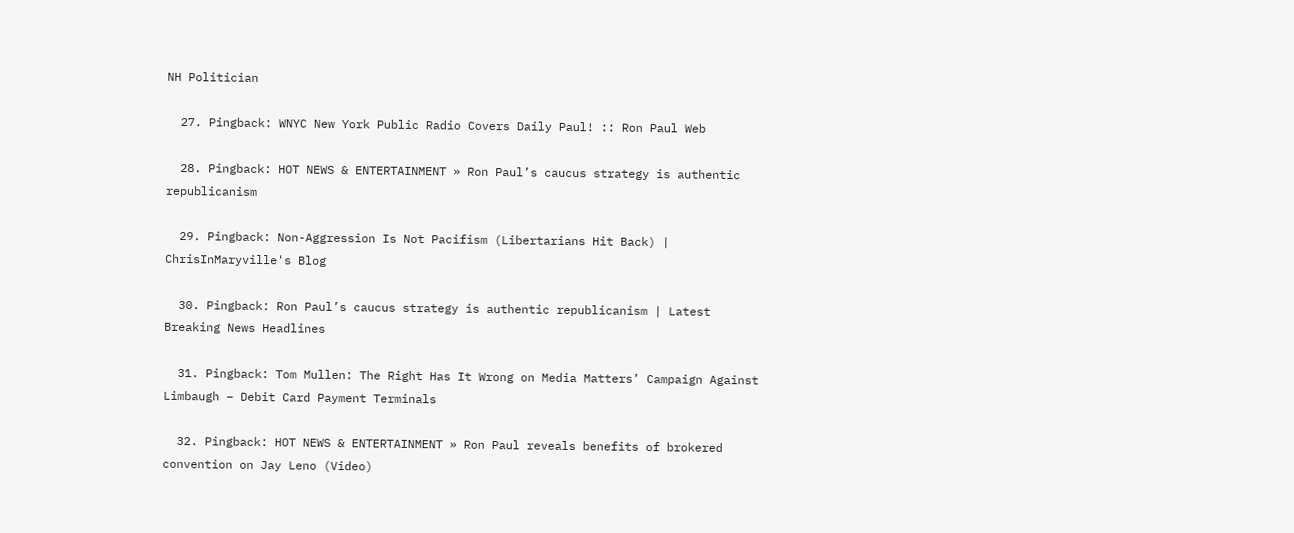NH Politician

  27. Pingback: WNYC New York Public Radio Covers Daily Paul! :: Ron Paul Web

  28. Pingback: HOT NEWS & ENTERTAINMENT » Ron Paul’s caucus strategy is authentic republicanism

  29. Pingback: Non-Aggression Is Not Pacifism (Libertarians Hit Back) | ChrisInMaryville's Blog

  30. Pingback: Ron Paul’s caucus strategy is authentic republicanism | Latest Breaking News Headlines

  31. Pingback: Tom Mullen: The Right Has It Wrong on Media Matters’ Campaign Against Limbaugh – Debit Card Payment Terminals

  32. Pingback: HOT NEWS & ENTERTAINMENT » Ron Paul reveals benefits of brokered convention on Jay Leno (Video)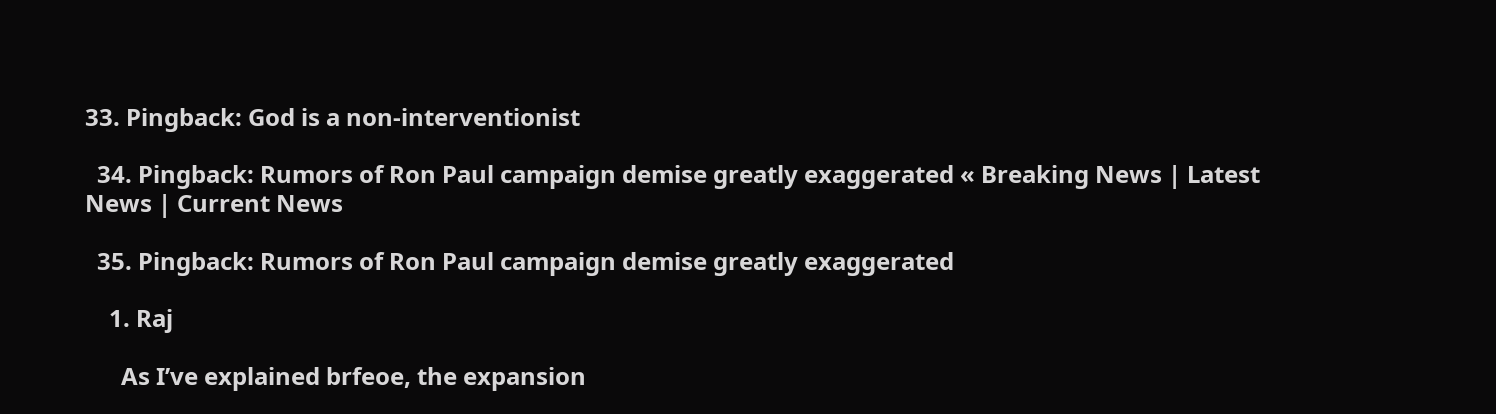33. Pingback: God is a non-interventionist

  34. Pingback: Rumors of Ron Paul campaign demise greatly exaggerated « Breaking News | Latest News | Current News

  35. Pingback: Rumors of Ron Paul campaign demise greatly exaggerated

    1. Raj

      As I’ve explained brfeoe, the expansion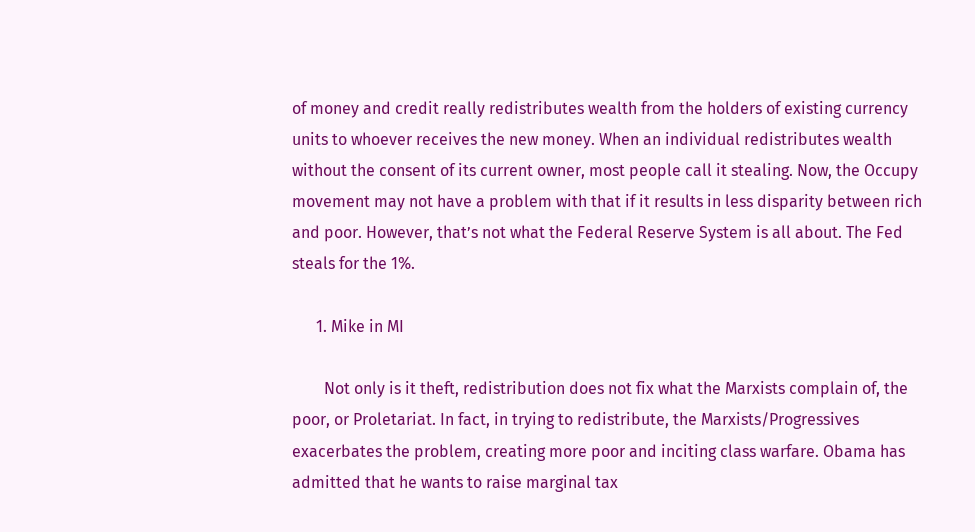of money and credit really redistributes wealth from the holders of existing currency units to whoever receives the new money. When an individual redistributes wealth without the consent of its current owner, most people call it stealing. Now, the Occupy movement may not have a problem with that if it results in less disparity between rich and poor. However, that’s not what the Federal Reserve System is all about. The Fed steals for the 1%.

      1. Mike in MI

        Not only is it theft, redistribution does not fix what the Marxists complain of, the poor, or Proletariat. In fact, in trying to redistribute, the Marxists/Progressives exacerbates the problem, creating more poor and inciting class warfare. Obama has admitted that he wants to raise marginal tax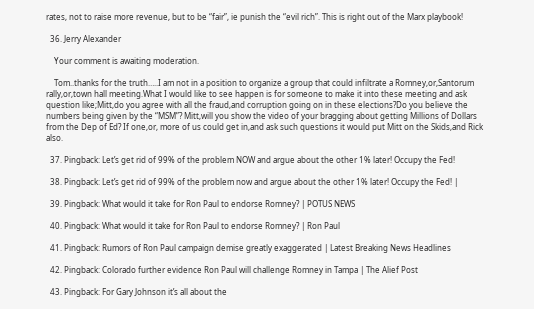rates, not to raise more revenue, but to be “fair”, ie punish the “evil rich”. This is right out of the Marx playbook!

  36. Jerry Alexander

    Your comment is awaiting moderation.

    Tom..thanks for the truth…..I am not in a position to organize a group that could infiltrate a Romney,or,Santorum rally,or,town hall meeting.What I would like to see happen is for someone to make it into these meeting and ask question like;Mitt,do you agree with all the fraud,and corruption going on in these elections?Do you believe the numbers being given by the “MSM”? Mitt,will you show the video of your bragging about getting Millions of Dollars from the Dep of Ed? If one,or, more of us could get in,and ask such questions it would put Mitt on the Skids,and Rick also.

  37. Pingback: Let’s get rid of 99% of the problem NOW and argue about the other 1% later! Occupy the Fed!

  38. Pingback: Let’s get rid of 99% of the problem now and argue about the other 1% later! Occupy the Fed! |

  39. Pingback: What would it take for Ron Paul to endorse Romney? | POTUS NEWS

  40. Pingback: What would it take for Ron Paul to endorse Romney? | Ron Paul

  41. Pingback: Rumors of Ron Paul campaign demise greatly exaggerated | Latest Breaking News Headlines

  42. Pingback: Colorado further evidence Ron Paul will challenge Romney in Tampa | The Alief Post

  43. Pingback: For Gary Johnson it’s all about the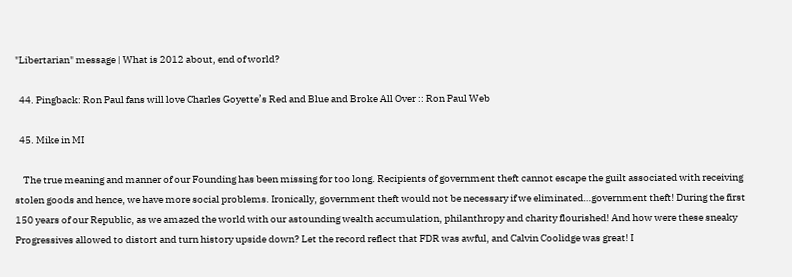"Libertarian" message | What is 2012 about, end of world?

  44. Pingback: Ron Paul fans will love Charles Goyette’s Red and Blue and Broke All Over :: Ron Paul Web

  45. Mike in MI

    The true meaning and manner of our Founding has been missing for too long. Recipients of government theft cannot escape the guilt associated with receiving stolen goods and hence, we have more social problems. Ironically, government theft would not be necessary if we eliminated…government theft! During the first 150 years of our Republic, as we amazed the world with our astounding wealth accumulation, philanthropy and charity flourished! And how were these sneaky Progressives allowed to distort and turn history upside down? Let the record reflect that FDR was awful, and Calvin Coolidge was great! I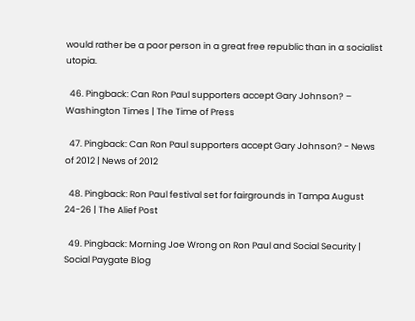would rather be a poor person in a great free republic than in a socialist utopia.

  46. Pingback: Can Ron Paul supporters accept Gary Johnson? – Washington Times | The Time of Press

  47. Pingback: Can Ron Paul supporters accept Gary Johnson? - News of 2012 | News of 2012

  48. Pingback: Ron Paul festival set for fairgrounds in Tampa August 24-26 | The Alief Post

  49. Pingback: Morning Joe Wrong on Ron Paul and Social Security | Social Paygate Blog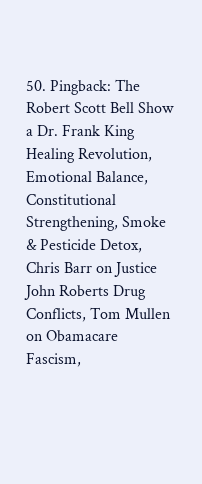50. Pingback: The Robert Scott Bell Show a Dr. Frank King Healing Revolution, Emotional Balance, Constitutional Strengthening, Smoke & Pesticide Detox, Chris Barr on Justice John Roberts Drug Conflicts, Tom Mullen on Obamacare Fascism,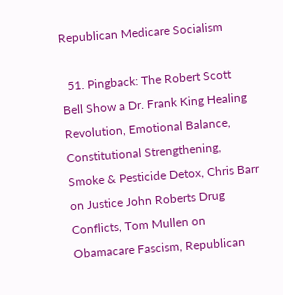Republican Medicare Socialism

  51. Pingback: The Robert Scott Bell Show a Dr. Frank King Healing Revolution, Emotional Balance, Constitutional Strengthening, Smoke & Pesticide Detox, Chris Barr on Justice John Roberts Drug Conflicts, Tom Mullen on Obamacare Fascism, Republican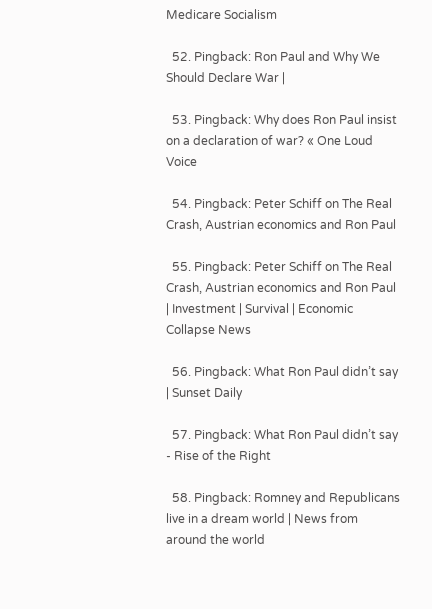Medicare Socialism

  52. Pingback: Ron Paul and Why We Should Declare War |

  53. Pingback: Why does Ron Paul insist on a declaration of war? « One Loud Voice

  54. Pingback: Peter Schiff on The Real Crash, Austrian economics and Ron Paul

  55. Pingback: Peter Schiff on The Real Crash, Austrian economics and Ron Paul | Investment | Survival | Economic Collapse News

  56. Pingback: What Ron Paul didn’t say | Sunset Daily

  57. Pingback: What Ron Paul didn’t say - Rise of the Right

  58. Pingback: Romney and Republicans live in a dream world | News from around the world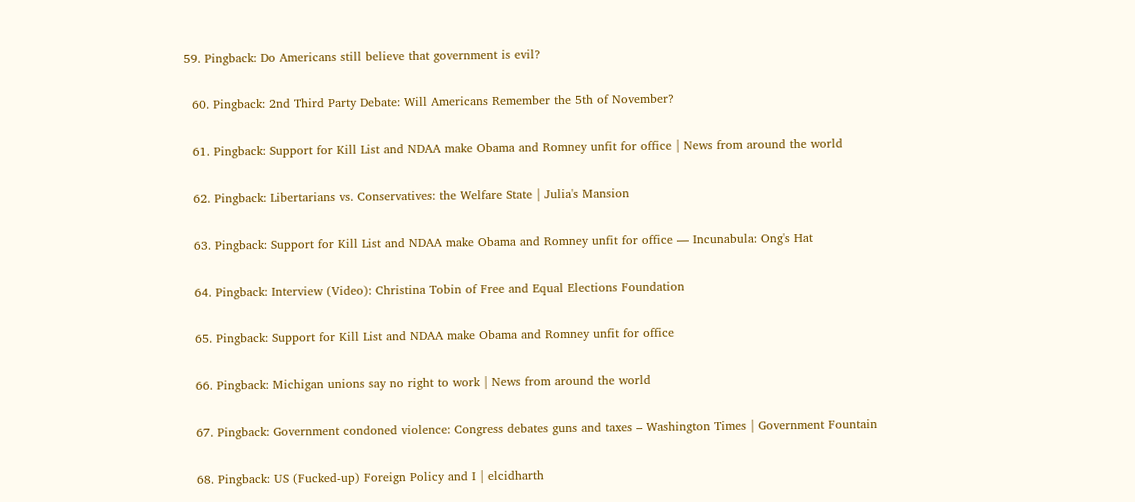59. Pingback: Do Americans still believe that government is evil?

  60. Pingback: 2nd Third Party Debate: Will Americans Remember the 5th of November?

  61. Pingback: Support for Kill List and NDAA make Obama and Romney unfit for office | News from around the world

  62. Pingback: Libertarians vs. Conservatives: the Welfare State | Julia's Mansion

  63. Pingback: Support for Kill List and NDAA make Obama and Romney unfit for office — Incunabula: Ong's Hat

  64. Pingback: Interview (Video): Christina Tobin of Free and Equal Elections Foundation

  65. Pingback: Support for Kill List and NDAA make Obama and Romney unfit for office

  66. Pingback: Michigan unions say no right to work | News from around the world

  67. Pingback: Government condoned violence: Congress debates guns and taxes – Washington Times | Government Fountain

  68. Pingback: US (Fucked-up) Foreign Policy and I | elcidharth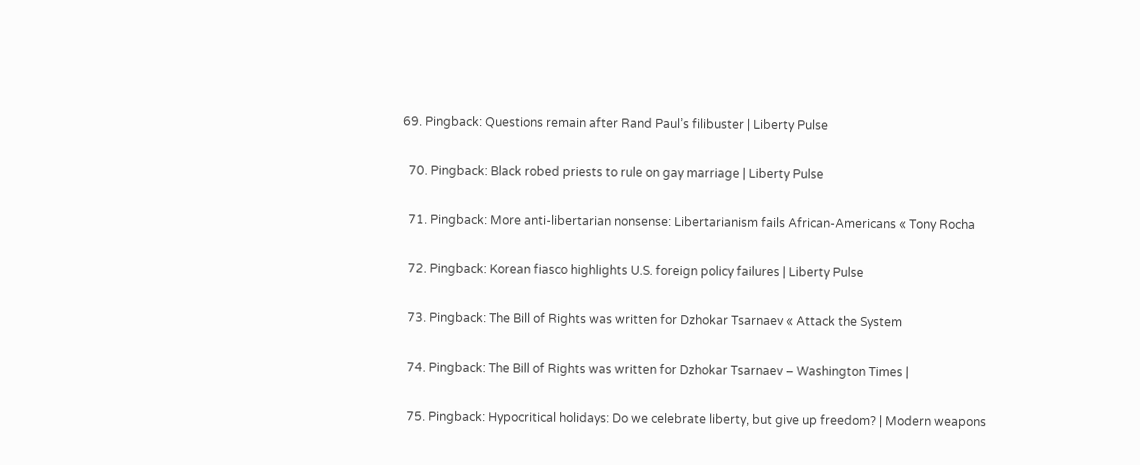69. Pingback: Questions remain after Rand Paul’s filibuster | Liberty Pulse

  70. Pingback: Black robed priests to rule on gay marriage | Liberty Pulse

  71. Pingback: More anti-libertarian nonsense: Libertarianism fails African-Americans « Tony Rocha

  72. Pingback: Korean fiasco highlights U.S. foreign policy failures | Liberty Pulse

  73. Pingback: The Bill of Rights was written for Dzhokar Tsarnaev « Attack the System

  74. Pingback: The Bill of Rights was written for Dzhokar Tsarnaev – Washington Times |

  75. Pingback: Hypocritical holidays: Do we celebrate liberty, but give up freedom? | Modern weapons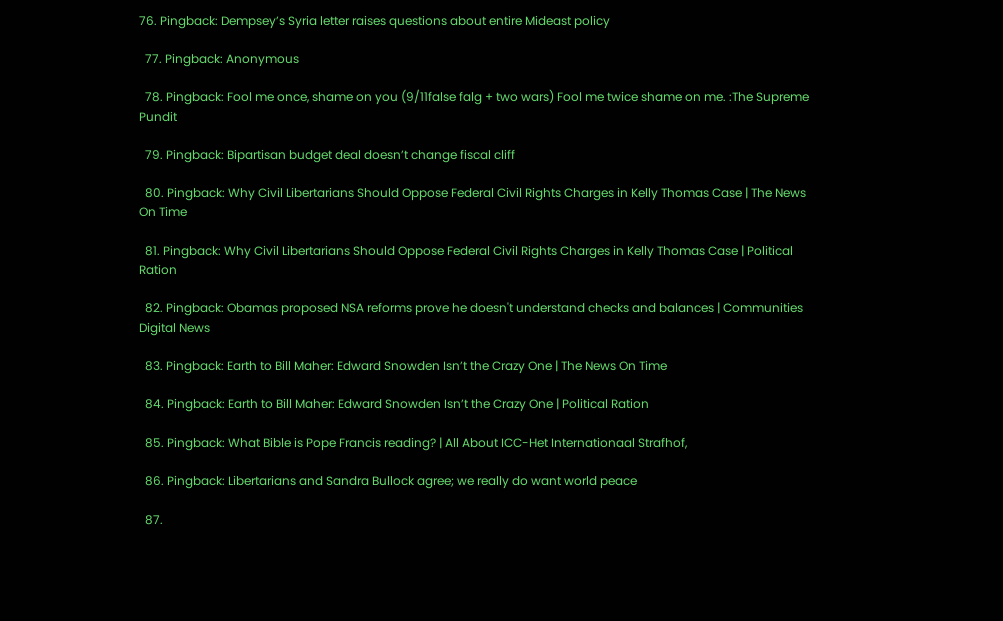76. Pingback: Dempsey’s Syria letter raises questions about entire Mideast policy

  77. Pingback: Anonymous

  78. Pingback: Fool me once, shame on you (9/11false falg + two wars) Fool me twice shame on me. :The Supreme Pundit

  79. Pingback: Bipartisan budget deal doesn’t change fiscal cliff

  80. Pingback: Why Civil Libertarians Should Oppose Federal Civil Rights Charges in Kelly Thomas Case | The News On Time

  81. Pingback: Why Civil Libertarians Should Oppose Federal Civil Rights Charges in Kelly Thomas Case | Political Ration

  82. Pingback: Obamas proposed NSA reforms prove he doesn't understand checks and balances | Communities Digital News

  83. Pingback: Earth to Bill Maher: Edward Snowden Isn’t the Crazy One | The News On Time

  84. Pingback: Earth to Bill Maher: Edward Snowden Isn’t the Crazy One | Political Ration

  85. Pingback: What Bible is Pope Francis reading? | All About ICC-Het Internationaal Strafhof,

  86. Pingback: Libertarians and Sandra Bullock agree; we really do want world peace

  87.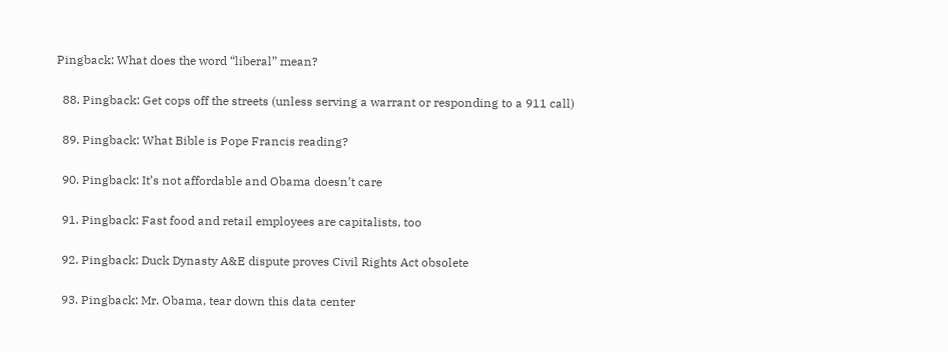Pingback: What does the word “liberal” mean?

  88. Pingback: Get cops off the streets (unless serving a warrant or responding to a 911 call)

  89. Pingback: What Bible is Pope Francis reading?

  90. Pingback: It’s not affordable and Obama doesn’t care

  91. Pingback: Fast food and retail employees are capitalists, too

  92. Pingback: Duck Dynasty A&E dispute proves Civil Rights Act obsolete

  93. Pingback: Mr. Obama, tear down this data center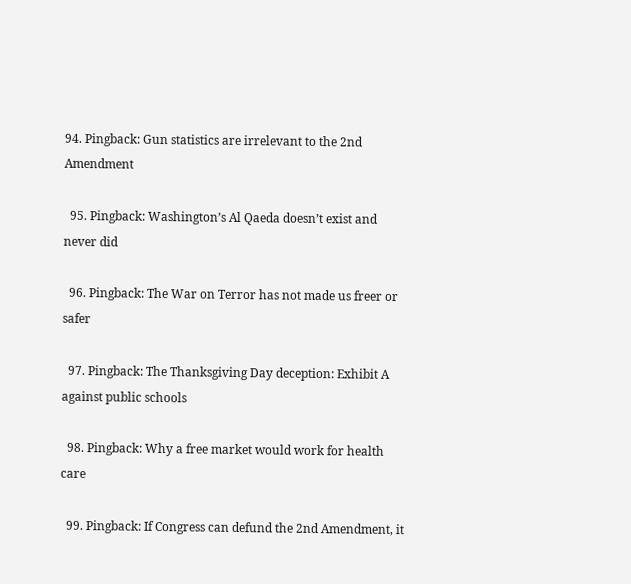94. Pingback: Gun statistics are irrelevant to the 2nd Amendment

  95. Pingback: Washington’s Al Qaeda doesn’t exist and never did

  96. Pingback: The War on Terror has not made us freer or safer

  97. Pingback: The Thanksgiving Day deception: Exhibit A against public schools

  98. Pingback: Why a free market would work for health care

  99. Pingback: If Congress can defund the 2nd Amendment, it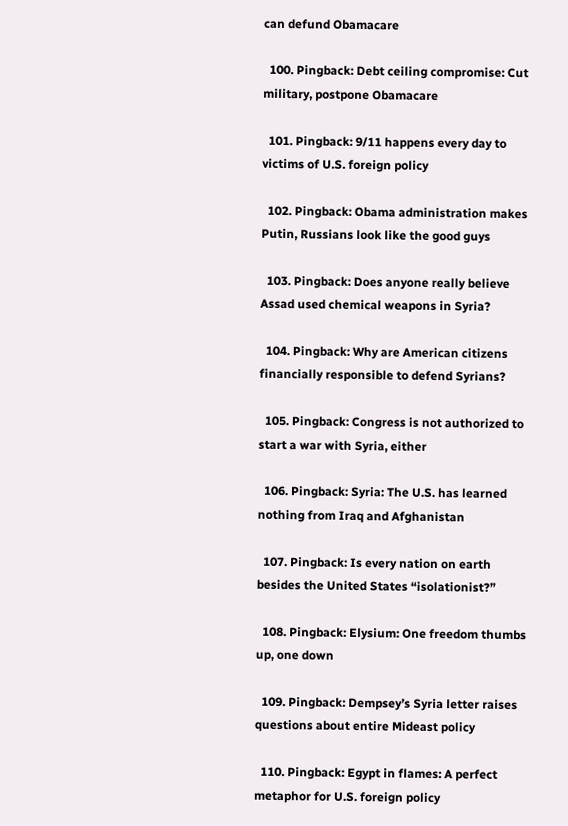can defund Obamacare

  100. Pingback: Debt ceiling compromise: Cut military, postpone Obamacare

  101. Pingback: 9/11 happens every day to victims of U.S. foreign policy

  102. Pingback: Obama administration makes Putin, Russians look like the good guys

  103. Pingback: Does anyone really believe Assad used chemical weapons in Syria?

  104. Pingback: Why are American citizens financially responsible to defend Syrians?

  105. Pingback: Congress is not authorized to start a war with Syria, either

  106. Pingback: Syria: The U.S. has learned nothing from Iraq and Afghanistan

  107. Pingback: Is every nation on earth besides the United States “isolationist?”

  108. Pingback: Elysium: One freedom thumbs up, one down

  109. Pingback: Dempsey’s Syria letter raises questions about entire Mideast policy

  110. Pingback: Egypt in flames: A perfect metaphor for U.S. foreign policy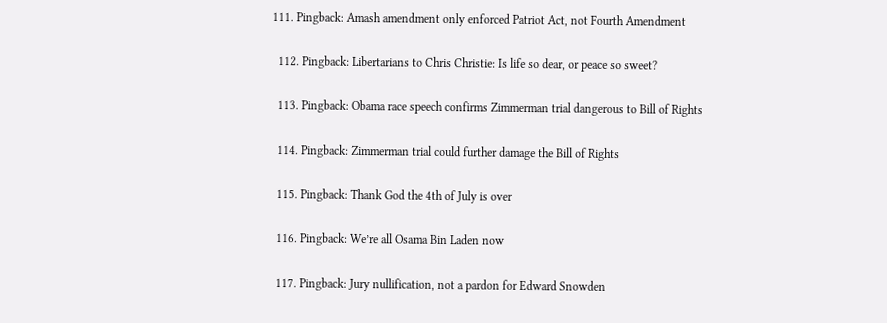111. Pingback: Amash amendment only enforced Patriot Act, not Fourth Amendment

  112. Pingback: Libertarians to Chris Christie: Is life so dear, or peace so sweet?

  113. Pingback: Obama race speech confirms Zimmerman trial dangerous to Bill of Rights

  114. Pingback: Zimmerman trial could further damage the Bill of Rights

  115. Pingback: Thank God the 4th of July is over

  116. Pingback: We’re all Osama Bin Laden now

  117. Pingback: Jury nullification, not a pardon for Edward Snowden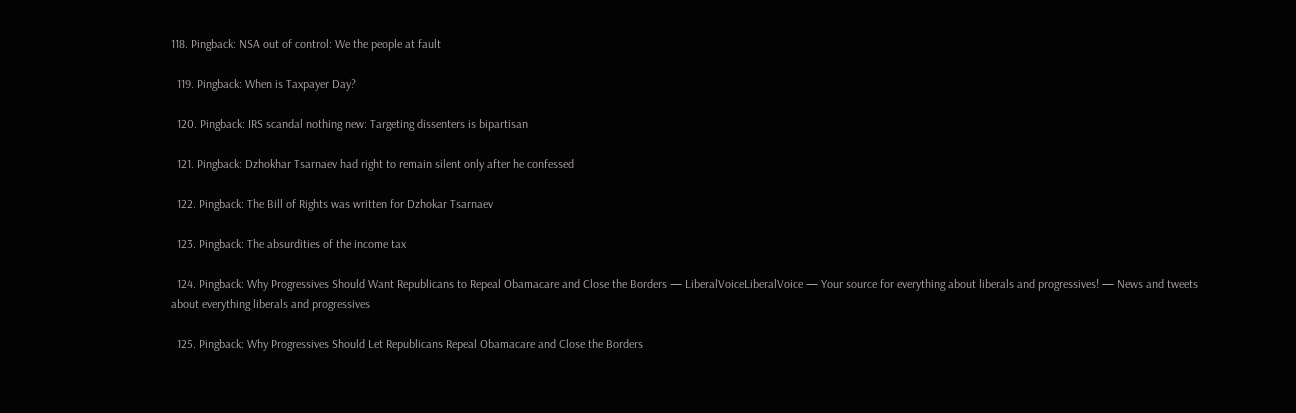118. Pingback: NSA out of control: We the people at fault

  119. Pingback: When is Taxpayer Day?

  120. Pingback: IRS scandal nothing new: Targeting dissenters is bipartisan

  121. Pingback: Dzhokhar Tsarnaev had right to remain silent only after he confessed

  122. Pingback: The Bill of Rights was written for Dzhokar Tsarnaev

  123. Pingback: The absurdities of the income tax

  124. Pingback: Why Progressives Should Want Republicans to Repeal Obamacare and Close the Borders — LiberalVoiceLiberalVoice — Your source for everything about liberals and progressives! — News and tweets about everything liberals and progressives

  125. Pingback: Why Progressives Should Let Republicans Repeal Obamacare and Close the Borders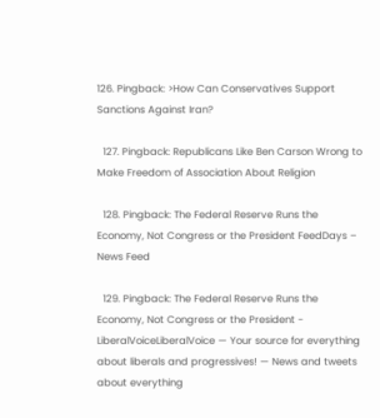126. Pingback: >How Can Conservatives Support Sanctions Against Iran?

  127. Pingback: Republicans Like Ben Carson Wrong to Make Freedom of Association About Religion

  128. Pingback: The Federal Reserve Runs the Economy, Not Congress or the President FeedDays – News Feed

  129. Pingback: The Federal Reserve Runs the Economy, Not Congress or the President - LiberalVoiceLiberalVoice — Your source for everything about liberals and progressives! — News and tweets about everything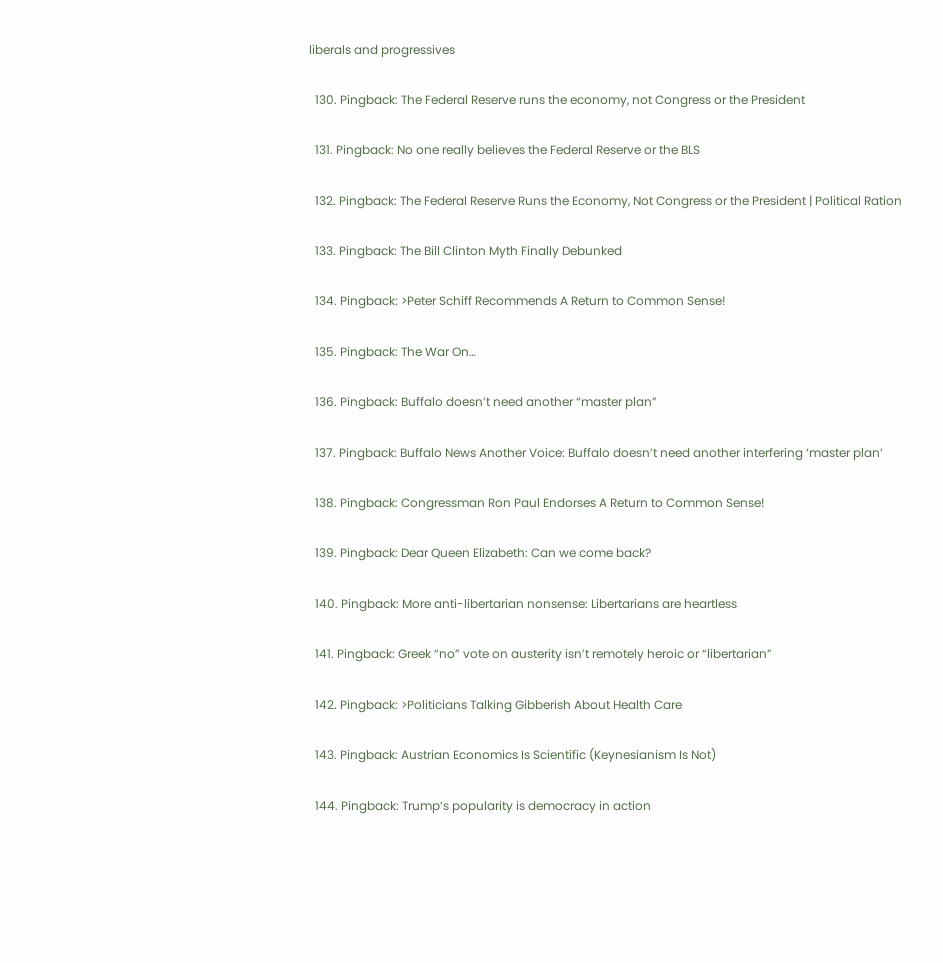liberals and progressives

  130. Pingback: The Federal Reserve runs the economy, not Congress or the President

  131. Pingback: No one really believes the Federal Reserve or the BLS

  132. Pingback: The Federal Reserve Runs the Economy, Not Congress or the President | Political Ration

  133. Pingback: The Bill Clinton Myth Finally Debunked

  134. Pingback: >Peter Schiff Recommends A Return to Common Sense!

  135. Pingback: The War On…

  136. Pingback: Buffalo doesn’t need another “master plan”

  137. Pingback: Buffalo News Another Voice: Buffalo doesn’t need another interfering ‘master plan’

  138. Pingback: Congressman Ron Paul Endorses A Return to Common Sense!

  139. Pingback: Dear Queen Elizabeth: Can we come back?

  140. Pingback: More anti-libertarian nonsense: Libertarians are heartless

  141. Pingback: Greek “no” vote on austerity isn’t remotely heroic or “libertarian”

  142. Pingback: >Politicians Talking Gibberish About Health Care

  143. Pingback: Austrian Economics Is Scientific (Keynesianism Is Not)

  144. Pingback: Trump’s popularity is democracy in action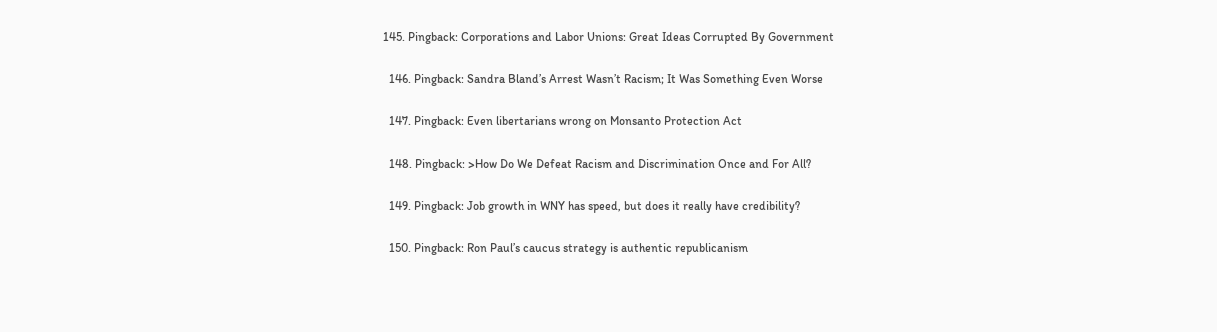145. Pingback: Corporations and Labor Unions: Great Ideas Corrupted By Government

  146. Pingback: Sandra Bland’s Arrest Wasn’t Racism; It Was Something Even Worse

  147. Pingback: Even libertarians wrong on Monsanto Protection Act

  148. Pingback: >How Do We Defeat Racism and Discrimination Once and For All?

  149. Pingback: Job growth in WNY has speed, but does it really have credibility?

  150. Pingback: Ron Paul’s caucus strategy is authentic republicanism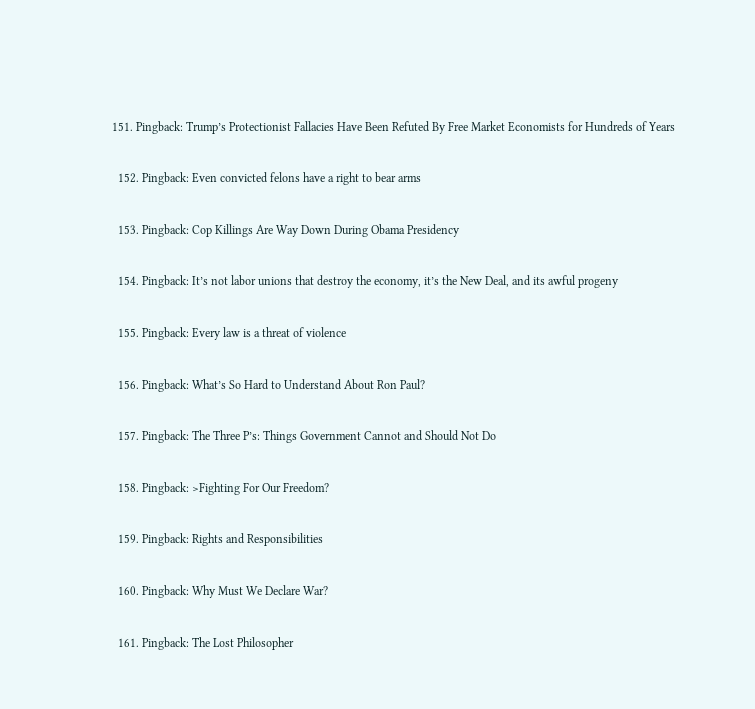151. Pingback: Trump’s Protectionist Fallacies Have Been Refuted By Free Market Economists for Hundreds of Years

  152. Pingback: Even convicted felons have a right to bear arms

  153. Pingback: Cop Killings Are Way Down During Obama Presidency

  154. Pingback: It’s not labor unions that destroy the economy, it’s the New Deal, and its awful progeny

  155. Pingback: Every law is a threat of violence

  156. Pingback: What’s So Hard to Understand About Ron Paul?

  157. Pingback: The Three P’s: Things Government Cannot and Should Not Do

  158. Pingback: >Fighting For Our Freedom?

  159. Pingback: Rights and Responsibilities

  160. Pingback: Why Must We Declare War?

  161. Pingback: The Lost Philosopher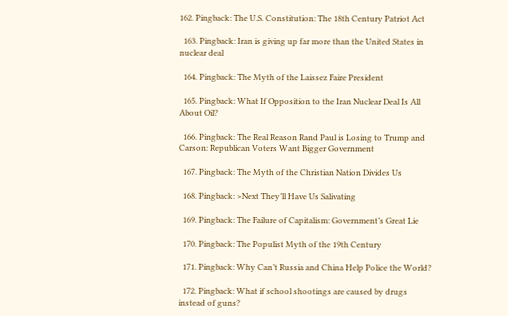162. Pingback: The U.S. Constitution: The 18th Century Patriot Act

  163. Pingback: Iran is giving up far more than the United States in nuclear deal

  164. Pingback: The Myth of the Laissez Faire President

  165. Pingback: What If Opposition to the Iran Nuclear Deal Is All About Oil?

  166. Pingback: The Real Reason Rand Paul is Losing to Trump and Carson: Republican Voters Want Bigger Government

  167. Pingback: The Myth of the Christian Nation Divides Us

  168. Pingback: >Next They’ll Have Us Salivating

  169. Pingback: The Failure of Capitalism: Government’s Great Lie

  170. Pingback: The Populist Myth of the 19th Century

  171. Pingback: Why Can’t Russia and China Help Police the World?

  172. Pingback: What if school shootings are caused by drugs instead of guns?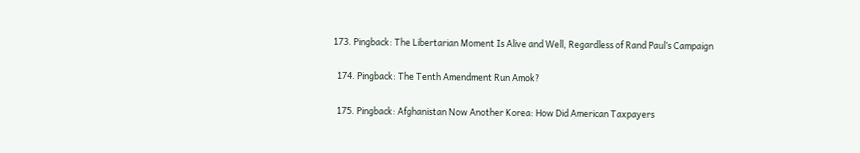173. Pingback: The Libertarian Moment Is Alive and Well, Regardless of Rand Paul’s Campaign

  174. Pingback: The Tenth Amendment Run Amok?

  175. Pingback: Afghanistan Now Another Korea: How Did American Taxpayers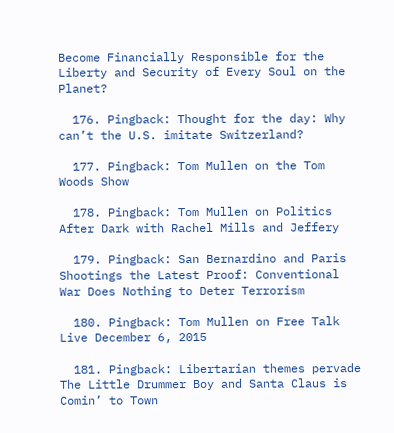Become Financially Responsible for the Liberty and Security of Every Soul on the Planet?

  176. Pingback: Thought for the day: Why can’t the U.S. imitate Switzerland?

  177. Pingback: Tom Mullen on the Tom Woods Show

  178. Pingback: Tom Mullen on Politics After Dark with Rachel Mills and Jeffery

  179. Pingback: San Bernardino and Paris Shootings the Latest Proof: Conventional War Does Nothing to Deter Terrorism

  180. Pingback: Tom Mullen on Free Talk Live December 6, 2015

  181. Pingback: Libertarian themes pervade The Little Drummer Boy and Santa Claus is Comin’ to Town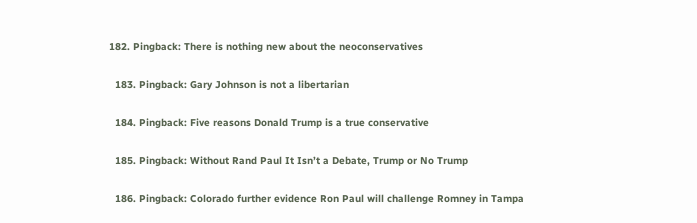182. Pingback: There is nothing new about the neoconservatives

  183. Pingback: Gary Johnson is not a libertarian

  184. Pingback: Five reasons Donald Trump is a true conservative

  185. Pingback: Without Rand Paul It Isn’t a Debate, Trump or No Trump

  186. Pingback: Colorado further evidence Ron Paul will challenge Romney in Tampa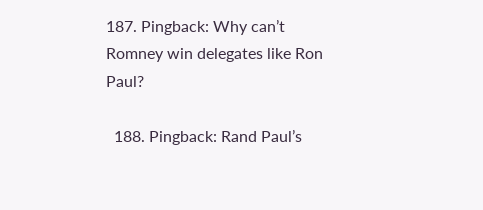187. Pingback: Why can’t Romney win delegates like Ron Paul?

  188. Pingback: Rand Paul’s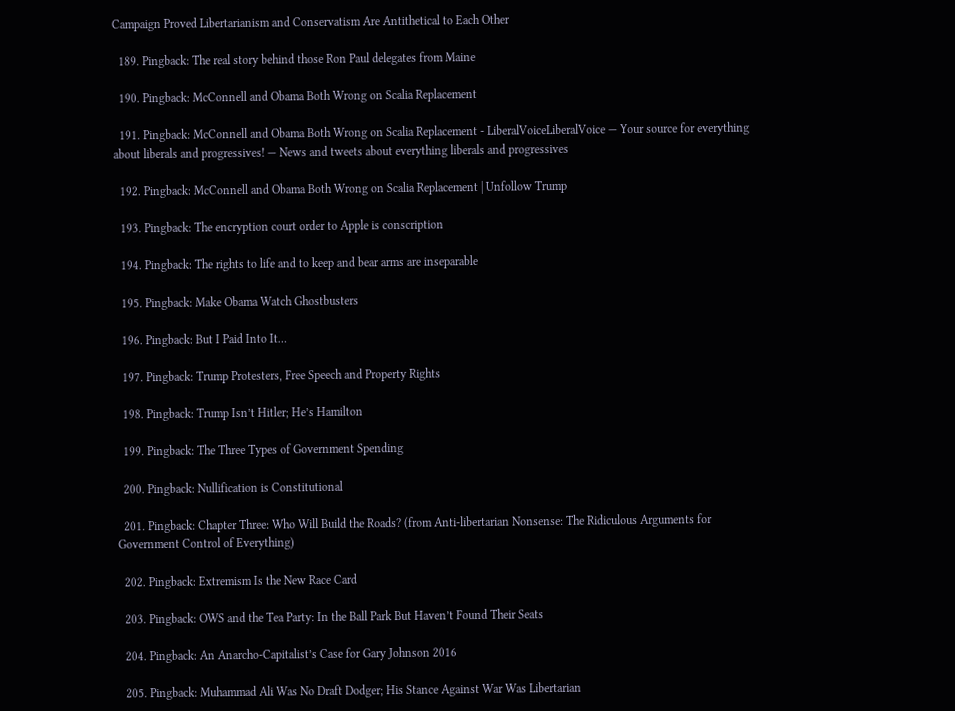Campaign Proved Libertarianism and Conservatism Are Antithetical to Each Other

  189. Pingback: The real story behind those Ron Paul delegates from Maine

  190. Pingback: McConnell and Obama Both Wrong on Scalia Replacement

  191. Pingback: McConnell and Obama Both Wrong on Scalia Replacement - LiberalVoiceLiberalVoice — Your source for everything about liberals and progressives! — News and tweets about everything liberals and progressives

  192. Pingback: McConnell and Obama Both Wrong on Scalia Replacement | Unfollow Trump

  193. Pingback: The encryption court order to Apple is conscription

  194. Pingback: The rights to life and to keep and bear arms are inseparable

  195. Pingback: Make Obama Watch Ghostbusters

  196. Pingback: But I Paid Into It…

  197. Pingback: Trump Protesters, Free Speech and Property Rights

  198. Pingback: Trump Isn’t Hitler; He’s Hamilton

  199. Pingback: The Three Types of Government Spending

  200. Pingback: Nullification is Constitutional

  201. Pingback: Chapter Three: Who Will Build the Roads? (from Anti-libertarian Nonsense: The Ridiculous Arguments for Government Control of Everything)

  202. Pingback: Extremism Is the New Race Card

  203. Pingback: OWS and the Tea Party: In the Ball Park But Haven’t Found Their Seats

  204. Pingback: An Anarcho-Capitalist’s Case for Gary Johnson 2016

  205. Pingback: Muhammad Ali Was No Draft Dodger; His Stance Against War Was Libertarian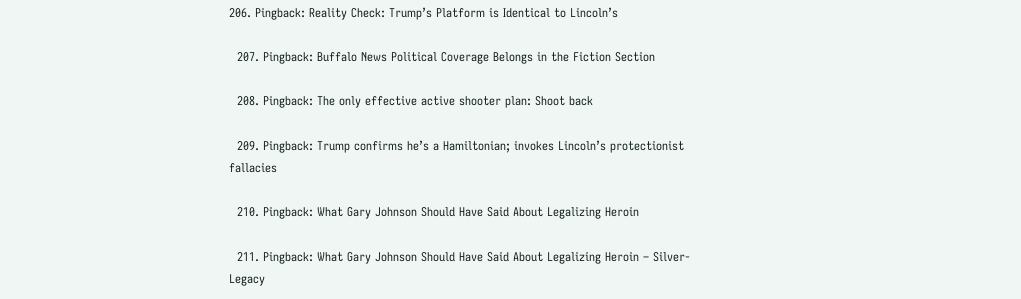206. Pingback: Reality Check: Trump’s Platform is Identical to Lincoln’s

  207. Pingback: Buffalo News Political Coverage Belongs in the Fiction Section

  208. Pingback: The only effective active shooter plan: Shoot back

  209. Pingback: Trump confirms he’s a Hamiltonian; invokes Lincoln’s protectionist fallacies

  210. Pingback: What Gary Johnson Should Have Said About Legalizing Heroin

  211. Pingback: What Gary Johnson Should Have Said About Legalizing Heroin – Silver-Legacy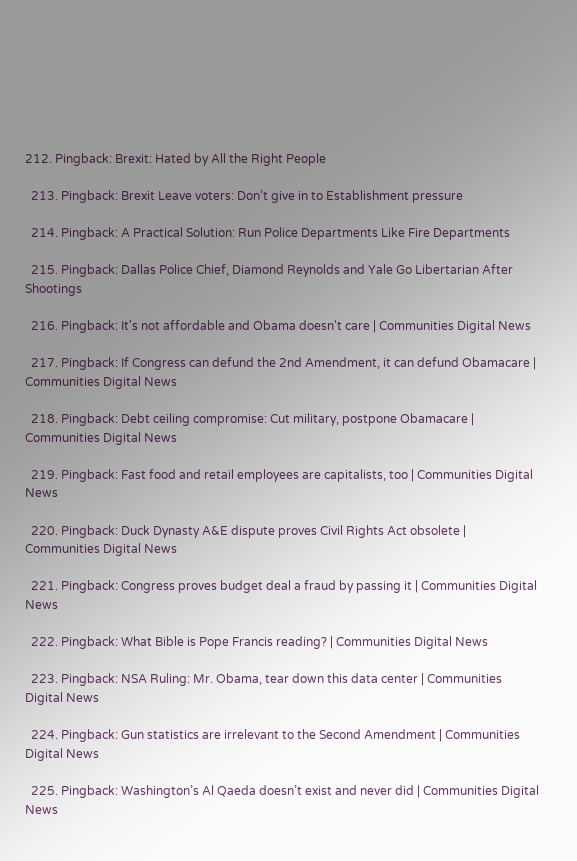212. Pingback: Brexit: Hated by All the Right People

  213. Pingback: Brexit Leave voters: Don’t give in to Establishment pressure

  214. Pingback: A Practical Solution: Run Police Departments Like Fire Departments

  215. Pingback: Dallas Police Chief, Diamond Reynolds and Yale Go Libertarian After Shootings

  216. Pingback: It's not affordable and Obama doesn't care | Communities Digital News

  217. Pingback: If Congress can defund the 2nd Amendment, it can defund Obamacare | Communities Digital News

  218. Pingback: Debt ceiling compromise: Cut military, postpone Obamacare | Communities Digital News

  219. Pingback: Fast food and retail employees are capitalists, too | Communities Digital News

  220. Pingback: Duck Dynasty A&E dispute proves Civil Rights Act obsolete | Communities Digital News

  221. Pingback: Congress proves budget deal a fraud by passing it | Communities Digital News

  222. Pingback: What Bible is Pope Francis reading? | Communities Digital News

  223. Pingback: NSA Ruling: Mr. Obama, tear down this data center | Communities Digital News

  224. Pingback: Gun statistics are irrelevant to the Second Amendment | Communities Digital News

  225. Pingback: Washington’s Al Qaeda doesn’t exist and never did | Communities Digital News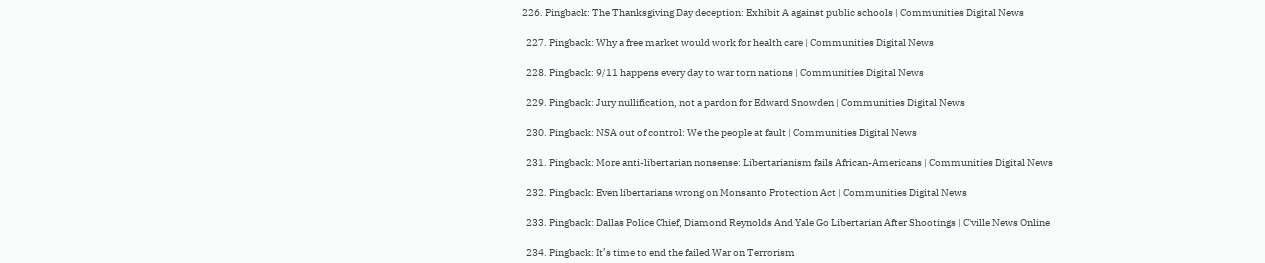226. Pingback: The Thanksgiving Day deception: Exhibit A against public schools | Communities Digital News

  227. Pingback: Why a free market would work for health care | Communities Digital News

  228. Pingback: 9/11 happens every day to war torn nations | Communities Digital News

  229. Pingback: Jury nullification, not a pardon for Edward Snowden | Communities Digital News

  230. Pingback: NSA out of control: We the people at fault | Communities Digital News

  231. Pingback: More anti-libertarian nonsense: Libertarianism fails African-Americans | Communities Digital News

  232. Pingback: Even libertarians wrong on Monsanto Protection Act | Communities Digital News

  233. Pingback: Dallas Police Chief, Diamond Reynolds And Yale Go Libertarian After Shootings | C'ville News Online

  234. Pingback: It’s time to end the failed War on Terrorism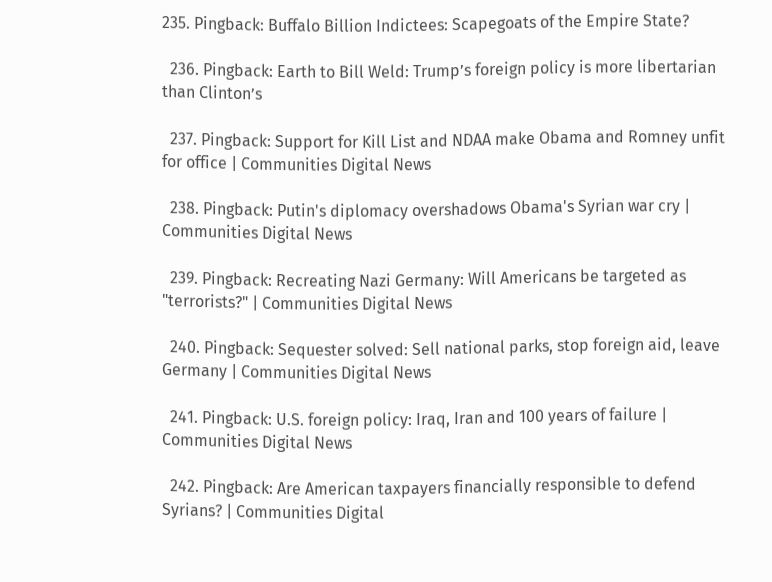235. Pingback: Buffalo Billion Indictees: Scapegoats of the Empire State?

  236. Pingback: Earth to Bill Weld: Trump’s foreign policy is more libertarian than Clinton’s

  237. Pingback: Support for Kill List and NDAA make Obama and Romney unfit for office | Communities Digital News

  238. Pingback: Putin's diplomacy overshadows Obama's Syrian war cry | Communities Digital News

  239. Pingback: Recreating Nazi Germany: Will Americans be targeted as "terrorists?" | Communities Digital News

  240. Pingback: Sequester solved: Sell national parks, stop foreign aid, leave Germany | Communities Digital News

  241. Pingback: U.S. foreign policy: Iraq, Iran and 100 years of failure | Communities Digital News

  242. Pingback: Are American taxpayers financially responsible to defend Syrians? | Communities Digital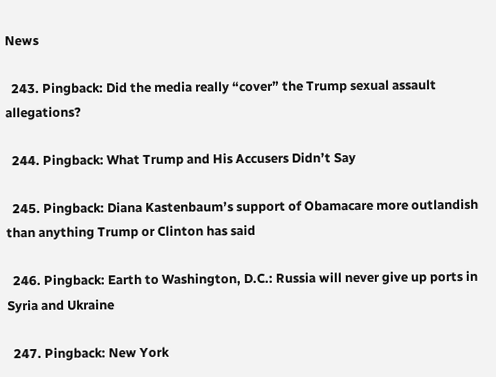News

  243. Pingback: Did the media really “cover” the Trump sexual assault allegations?

  244. Pingback: What Trump and His Accusers Didn’t Say

  245. Pingback: Diana Kastenbaum’s support of Obamacare more outlandish than anything Trump or Clinton has said

  246. Pingback: Earth to Washington, D.C.: Russia will never give up ports in Syria and Ukraine

  247. Pingback: New York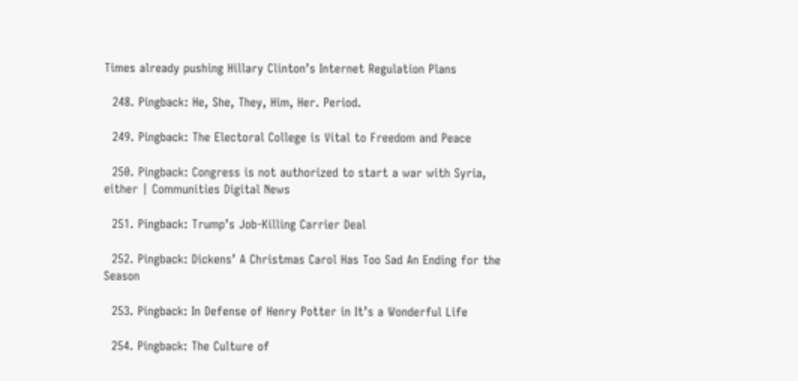Times already pushing Hillary Clinton’s Internet Regulation Plans

  248. Pingback: He, She, They, Him, Her. Period.

  249. Pingback: The Electoral College is Vital to Freedom and Peace

  250. Pingback: Congress is not authorized to start a war with Syria, either | Communities Digital News

  251. Pingback: Trump’s Job-Killing Carrier Deal

  252. Pingback: Dickens’ A Christmas Carol Has Too Sad An Ending for the Season

  253. Pingback: In Defense of Henry Potter in It’s a Wonderful Life

  254. Pingback: The Culture of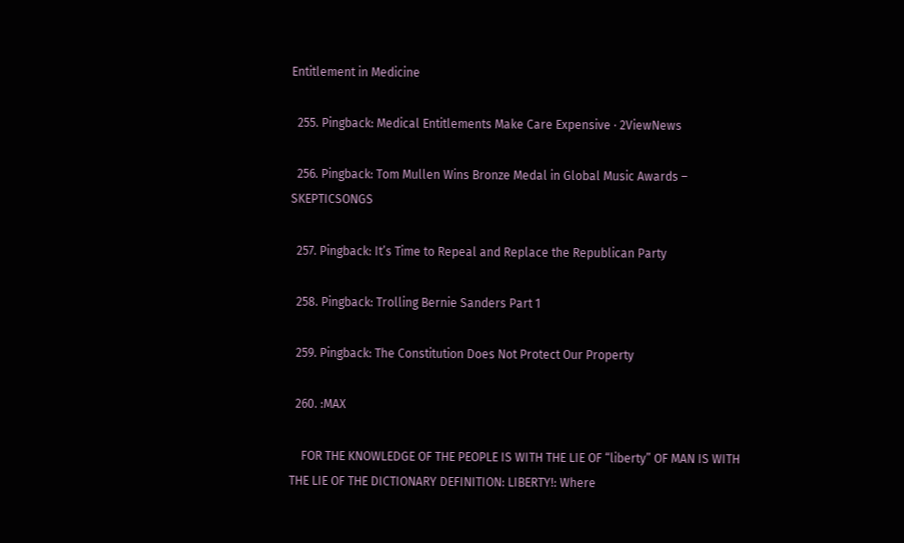Entitlement in Medicine

  255. Pingback: Medical Entitlements Make Care Expensive · 2ViewNews

  256. Pingback: Tom Mullen Wins Bronze Medal in Global Music Awards – SKEPTICSONGS

  257. Pingback: It’s Time to Repeal and Replace the Republican Party

  258. Pingback: Trolling Bernie Sanders Part 1

  259. Pingback: The Constitution Does Not Protect Our Property

  260. :MAX

    FOR THE KNOWLEDGE OF THE PEOPLE IS WITH THE LIE OF “liberty” OF MAN IS WITH THE LIE OF THE DICTIONARY DEFINITION: LIBERTY!: Where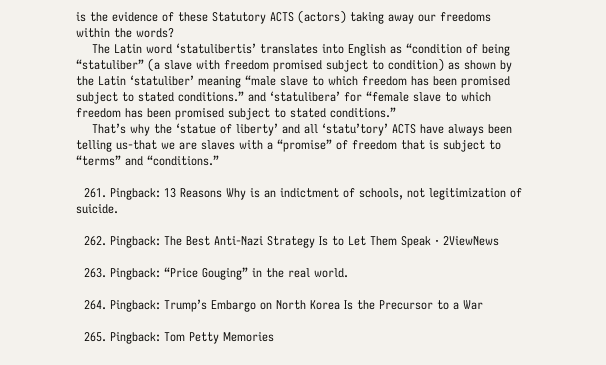is the evidence of these Statutory ACTS (actors) taking away our freedoms within the words?
    The Latin word ‘statulibertis’ translates into English as “condition of being “statuliber” (a slave with freedom promised subject to condition) as shown by the Latin ‘statuliber’ meaning “male slave to which freedom has been promised subject to stated conditions.” and ‘statulibera’ for “female slave to which freedom has been promised subject to stated conditions.”
    That’s why the ‘statue of liberty’ and all ‘statu’tory’ ACTS have always been telling us-that we are slaves with a “promise” of freedom that is subject to “terms” and “conditions.”

  261. Pingback: 13 Reasons Why is an indictment of schools, not legitimization of suicide.

  262. Pingback: The Best Anti-Nazi Strategy Is to Let Them Speak · 2ViewNews

  263. Pingback: “Price Gouging” in the real world.

  264. Pingback: Trump’s Embargo on North Korea Is the Precursor to a War

  265. Pingback: Tom Petty Memories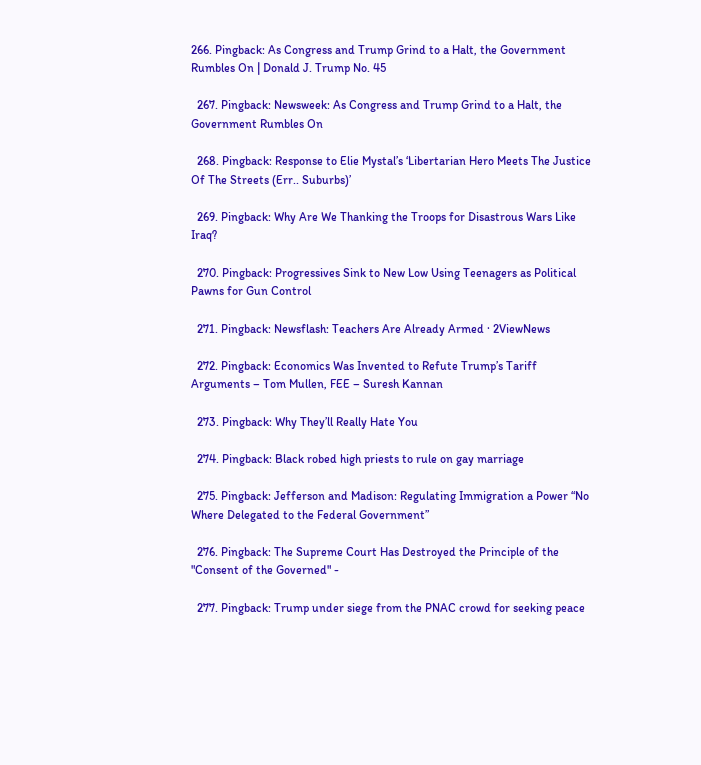266. Pingback: As Congress and Trump Grind to a Halt, the Government Rumbles On | Donald J. Trump No. 45

  267. Pingback: Newsweek: As Congress and Trump Grind to a Halt, the Government Rumbles On

  268. Pingback: Response to Elie Mystal’s ‘Libertarian Hero Meets The Justice Of The Streets (Err.. Suburbs)’

  269. Pingback: Why Are We Thanking the Troops for Disastrous Wars Like Iraq?

  270. Pingback: Progressives Sink to New Low Using Teenagers as Political Pawns for Gun Control

  271. Pingback: Newsflash: Teachers Are Already Armed · 2ViewNews

  272. Pingback: Economics Was Invented to Refute Trump’s Tariff Arguments – Tom Mullen, FEE – Suresh Kannan

  273. Pingback: Why They’ll Really Hate You

  274. Pingback: Black robed high priests to rule on gay marriage

  275. Pingback: Jefferson and Madison: Regulating Immigration a Power “No Where Delegated to the Federal Government”

  276. Pingback: The Supreme Court Has Destroyed the Principle of the "Consent of the Governed" -

  277. Pingback: Trump under siege from the PNAC crowd for seeking peace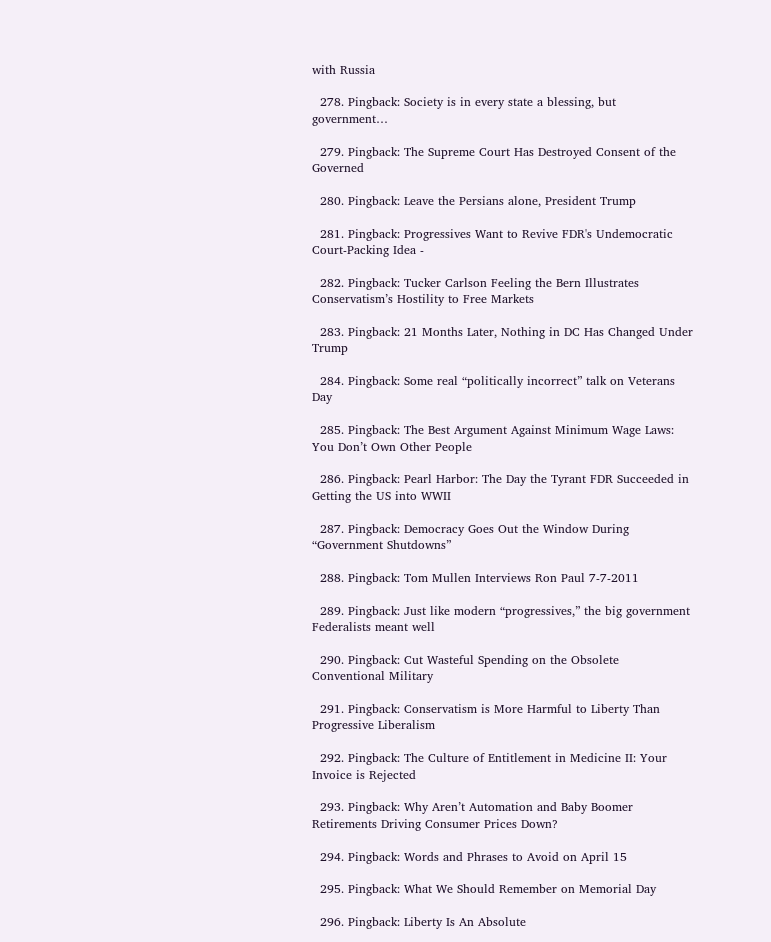with Russia

  278. Pingback: Society is in every state a blessing, but government…

  279. Pingback: The Supreme Court Has Destroyed Consent of the Governed

  280. Pingback: Leave the Persians alone, President Trump

  281. Pingback: Progressives Want to Revive FDR's Undemocratic Court-Packing Idea -

  282. Pingback: Tucker Carlson Feeling the Bern Illustrates Conservatism’s Hostility to Free Markets

  283. Pingback: 21 Months Later, Nothing in DC Has Changed Under Trump

  284. Pingback: Some real “politically incorrect” talk on Veterans Day

  285. Pingback: The Best Argument Against Minimum Wage Laws: You Don’t Own Other People

  286. Pingback: Pearl Harbor: The Day the Tyrant FDR Succeeded in Getting the US into WWII

  287. Pingback: Democracy Goes Out the Window During “Government Shutdowns”

  288. Pingback: Tom Mullen Interviews Ron Paul 7-7-2011

  289. Pingback: Just like modern “progressives,” the big government Federalists meant well

  290. Pingback: Cut Wasteful Spending on the Obsolete Conventional Military

  291. Pingback: Conservatism is More Harmful to Liberty Than Progressive Liberalism

  292. Pingback: The Culture of Entitlement in Medicine II: Your Invoice is Rejected

  293. Pingback: Why Aren’t Automation and Baby Boomer Retirements Driving Consumer Prices Down?

  294. Pingback: Words and Phrases to Avoid on April 15

  295. Pingback: What We Should Remember on Memorial Day

  296. Pingback: Liberty Is An Absolute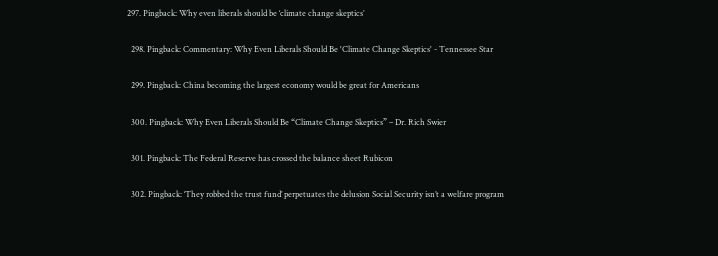297. Pingback: Why even liberals should be ‘climate change skeptics’

  298. Pingback: Commentary: Why Even Liberals Should Be 'Climate Change Skeptics' - Tennessee Star

  299. Pingback: China becoming the largest economy would be great for Americans

  300. Pingback: Why Even Liberals Should Be “Climate Change Skeptics” – Dr. Rich Swier

  301. Pingback: The Federal Reserve has crossed the balance sheet Rubicon

  302. Pingback: ‘They robbed the trust fund’ perpetuates the delusion Social Security isn’t a welfare program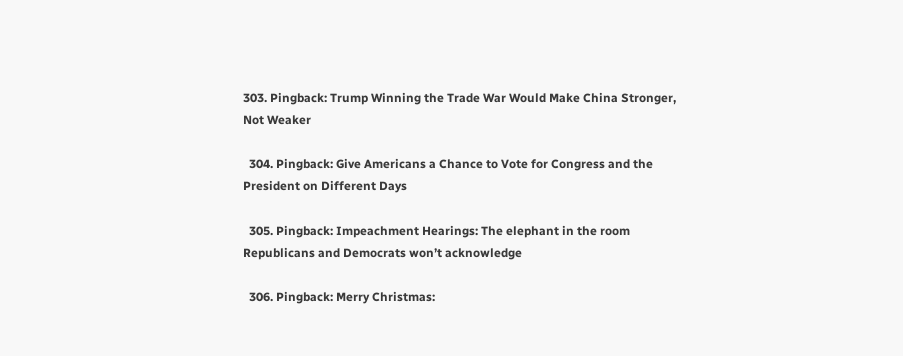303. Pingback: Trump Winning the Trade War Would Make China Stronger, Not Weaker

  304. Pingback: Give Americans a Chance to Vote for Congress and the President on Different Days

  305. Pingback: Impeachment Hearings: The elephant in the room Republicans and Democrats won’t acknowledge

  306. Pingback: Merry Christmas: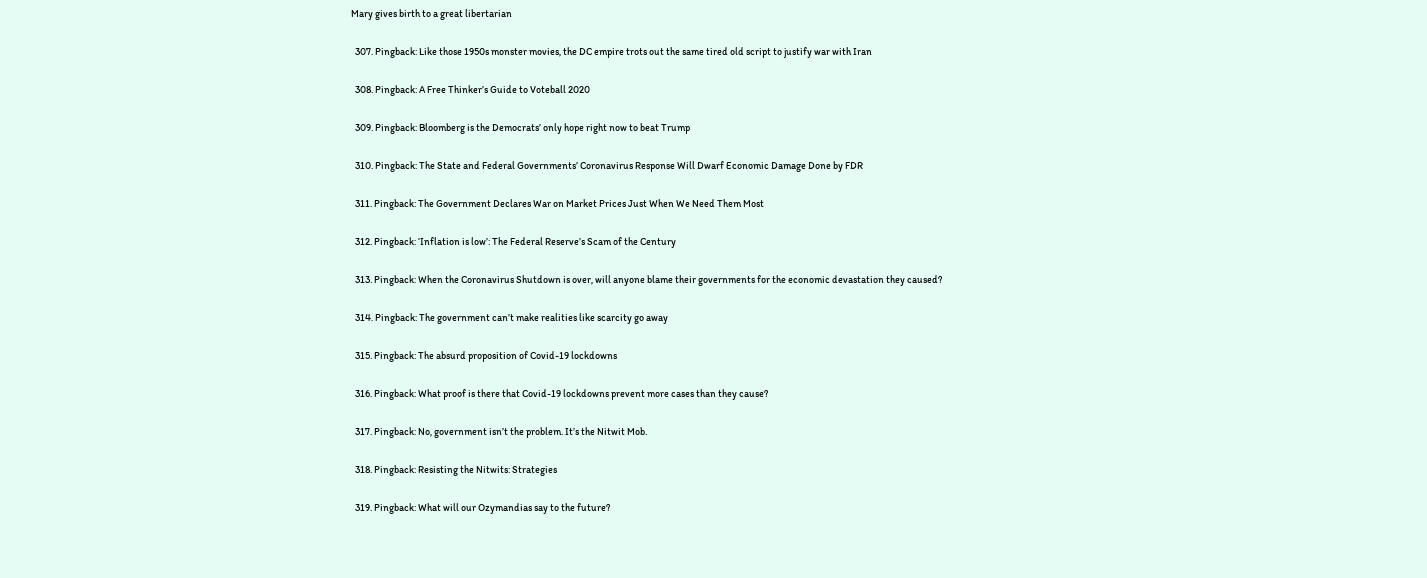Mary gives birth to a great libertarian

  307. Pingback: Like those 1950s monster movies, the DC empire trots out the same tired old script to justify war with Iran

  308. Pingback: A Free Thinker’s Guide to Voteball 2020

  309. Pingback: Bloomberg is the Democrats’ only hope right now to beat Trump

  310. Pingback: The State and Federal Governments’ Coronavirus Response Will Dwarf Economic Damage Done by FDR

  311. Pingback: The Government Declares War on Market Prices Just When We Need Them Most

  312. Pingback: ‘Inflation is low’: The Federal Reserve’s Scam of the Century

  313. Pingback: When the Coronavirus Shutdown is over, will anyone blame their governments for the economic devastation they caused?

  314. Pingback: The government can’t make realities like scarcity go away

  315. Pingback: The absurd proposition of Covid-19 lockdowns

  316. Pingback: What proof is there that Covid-19 lockdowns prevent more cases than they cause?

  317. Pingback: No, government isn’t the problem. It’s the Nitwit Mob.

  318. Pingback: Resisting the Nitwits: Strategies

  319. Pingback: What will our Ozymandias say to the future?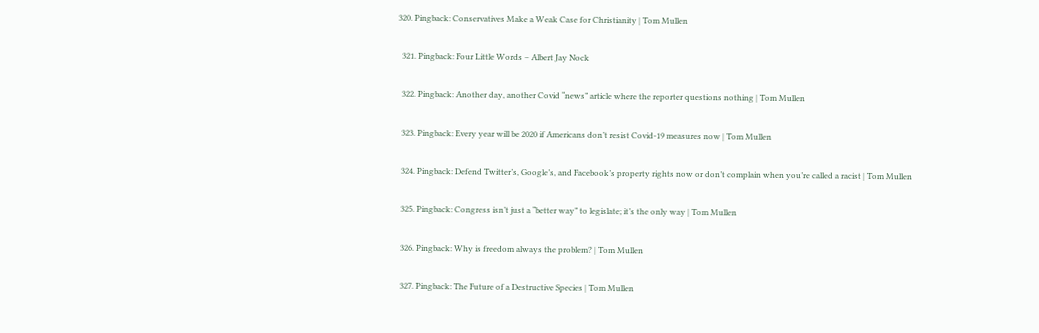320. Pingback: Conservatives Make a Weak Case for Christianity | Tom Mullen

  321. Pingback: Four Little Words – Albert Jay Nock

  322. Pingback: Another day, another Covid “news” article where the reporter questions nothing | Tom Mullen

  323. Pingback: Every year will be 2020 if Americans don’t resist Covid-19 measures now | Tom Mullen

  324. Pingback: Defend Twitter’s, Google’s, and Facebook’s property rights now or don’t complain when you’re called a racist | Tom Mullen

  325. Pingback: Congress isn’t just a “better way” to legislate; it’s the only way | Tom Mullen

  326. Pingback: Why is freedom always the problem? | Tom Mullen

  327. Pingback: The Future of a Destructive Species | Tom Mullen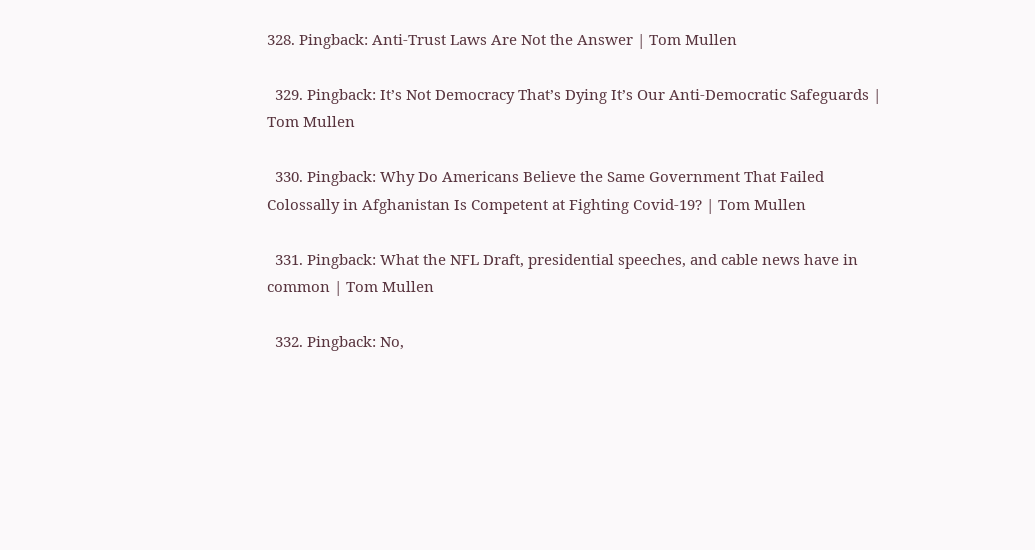328. Pingback: Anti-Trust Laws Are Not the Answer | Tom Mullen

  329. Pingback: It’s Not Democracy That’s Dying It’s Our Anti-Democratic Safeguards | Tom Mullen

  330. Pingback: Why Do Americans Believe the Same Government That Failed Colossally in Afghanistan Is Competent at Fighting Covid-19? | Tom Mullen

  331. Pingback: What the NFL Draft, presidential speeches, and cable news have in common | Tom Mullen

  332. Pingback: No,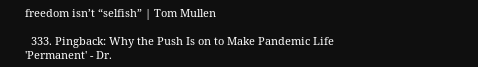freedom isn’t “selfish” | Tom Mullen

  333. Pingback: Why the Push Is on to Make Pandemic Life 'Permanent' - Dr.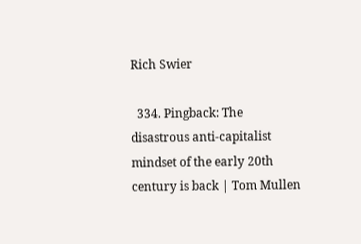Rich Swier

  334. Pingback: The disastrous anti-capitalist mindset of the early 20th century is back | Tom Mullen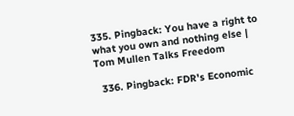335. Pingback: You have a right to what you own and nothing else | Tom Mullen Talks Freedom

  336. Pingback: FDR's Economic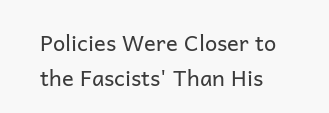Policies Were Closer to the Fascists' Than His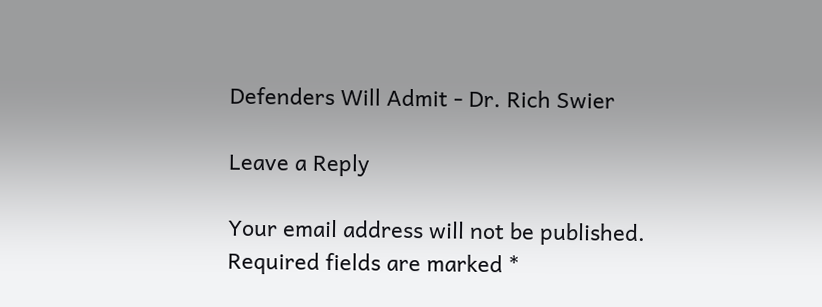Defenders Will Admit - Dr. Rich Swier

Leave a Reply

Your email address will not be published. Required fields are marked *